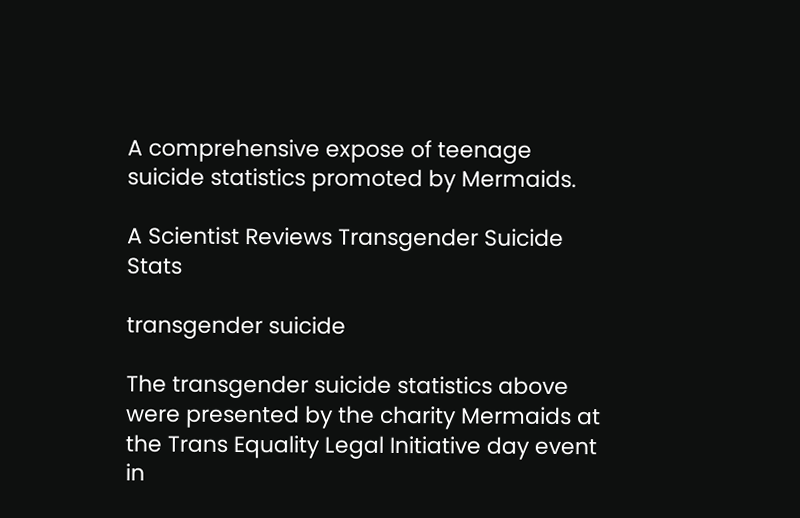A comprehensive expose of teenage suicide statistics promoted by Mermaids.

A Scientist Reviews Transgender Suicide Stats

transgender suicide

The transgender suicide statistics above were presented by the charity Mermaids at the Trans Equality Legal Initiative day event in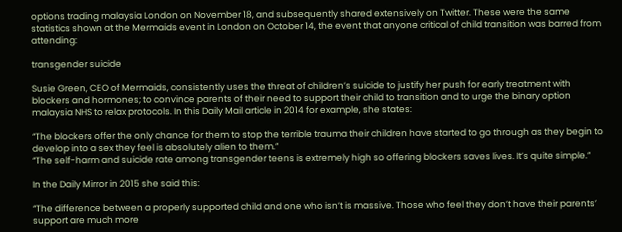options trading malaysia London on November 18, and subsequently shared extensively on Twitter. These were the same statistics shown at the Mermaids event in London on October 14, the event that anyone critical of child transition was barred from attending:

transgender suicide

Susie Green, CEO of Mermaids, consistently uses the threat of children’s suicide to justify her push for early treatment with blockers and hormones; to convince parents of their need to support their child to transition and to urge the binary option malaysia NHS to relax protocols. In this Daily Mail article in 2014 for example, she states:

“The blockers offer the only chance for them to stop the terrible trauma their children have started to go through as they begin to develop into a sex they feel is absolutely alien to them.”
“The self-harm and suicide rate among transgender teens is extremely high so offering blockers saves lives. It’s quite simple.”

In the Daily Mirror in 2015 she said this:

“The difference between a properly supported child and one who isn’t is massive. Those who feel they don’t have their parents’ support are much more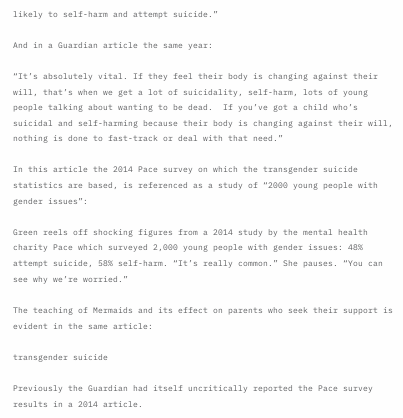likely to self-harm and attempt suicide.”

And in a Guardian article the same year:

“It’s absolutely vital. If they feel their body is changing against their will, that’s when we get a lot of suicidality, self-harm, lots of young people talking about wanting to be dead.  If you’ve got a child who’s suicidal and self-harming because their body is changing against their will, nothing is done to fast-track or deal with that need.”

In this article the 2014 Pace survey on which the transgender suicide statistics are based, is referenced as a study of “2000 young people with gender issues”:

Green reels off shocking figures from a 2014 study by the mental health charity Pace which surveyed 2,000 young people with gender issues: 48% attempt suicide, 58% self-harm. “It’s really common.” She pauses. “You can see why we’re worried.”

The teaching of Mermaids and its effect on parents who seek their support is evident in the same article:

transgender suicide

Previously the Guardian had itself uncritically reported the Pace survey results in a 2014 article.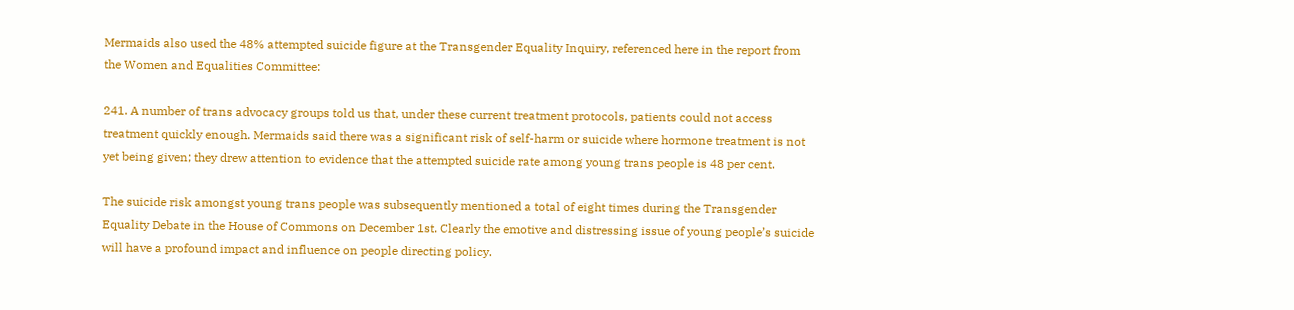Mermaids also used the 48% attempted suicide figure at the Transgender Equality Inquiry, referenced here in the report from the Women and Equalities Committee:

241. A number of trans advocacy groups told us that, under these current treatment protocols, patients could not access treatment quickly enough. Mermaids said there was a significant risk of self-harm or suicide where hormone treatment is not yet being given; they drew attention to evidence that the attempted suicide rate among young trans people is 48 per cent.

The suicide risk amongst young trans people was subsequently mentioned a total of eight times during the Transgender Equality Debate in the House of Commons on December 1st. Clearly the emotive and distressing issue of young people’s suicide will have a profound impact and influence on people directing policy.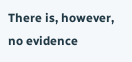There is, however, no evidence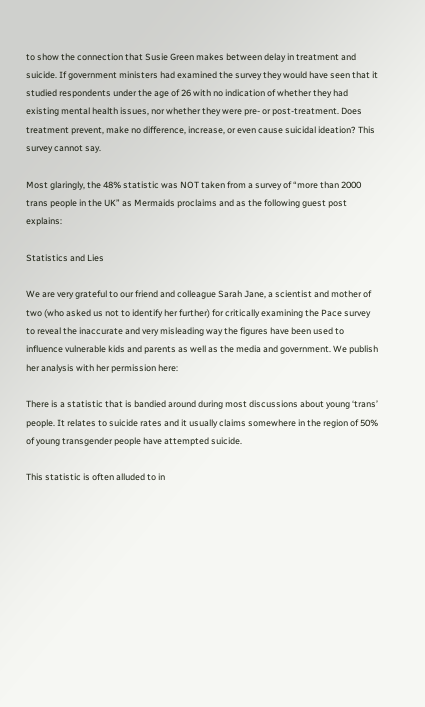to show the connection that Susie Green makes between delay in treatment and suicide. If government ministers had examined the survey they would have seen that it studied respondents under the age of 26 with no indication of whether they had existing mental health issues, nor whether they were pre- or post-treatment. Does treatment prevent, make no difference, increase, or even cause suicidal ideation? This survey cannot say.

Most glaringly, the 48% statistic was NOT taken from a survey of “more than 2000 trans people in the UK” as Mermaids proclaims and as the following guest post explains:

Statistics and Lies

We are very grateful to our friend and colleague Sarah Jane, a scientist and mother of two (who asked us not to identify her further) for critically examining the Pace survey to reveal the inaccurate and very misleading way the figures have been used to influence vulnerable kids and parents as well as the media and government. We publish her analysis with her permission here:

There is a statistic that is bandied around during most discussions about young ‘trans’ people. It relates to suicide rates and it usually claims somewhere in the region of 50% of young transgender people have attempted suicide.

This statistic is often alluded to in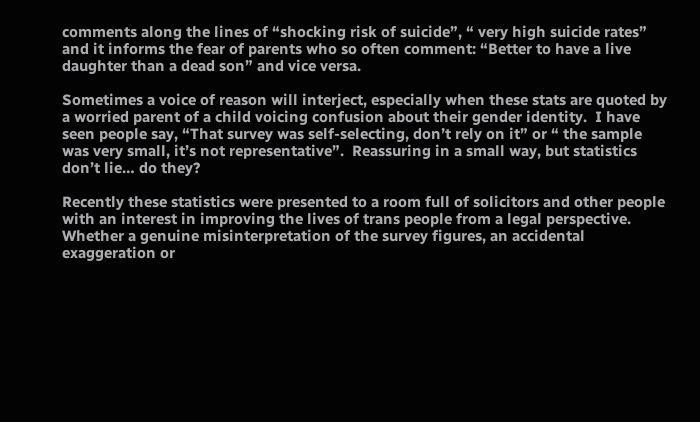comments along the lines of “shocking risk of suicide”, “ very high suicide rates” and it informs the fear of parents who so often comment: “Better to have a live daughter than a dead son” and vice versa.

Sometimes a voice of reason will interject, especially when these stats are quoted by a worried parent of a child voicing confusion about their gender identity.  I have seen people say, “That survey was self-selecting, don’t rely on it” or “ the sample was very small, it’s not representative”.  Reassuring in a small way, but statistics don’t lie… do they?

Recently these statistics were presented to a room full of solicitors and other people with an interest in improving the lives of trans people from a legal perspective. Whether a genuine misinterpretation of the survey figures, an accidental exaggeration or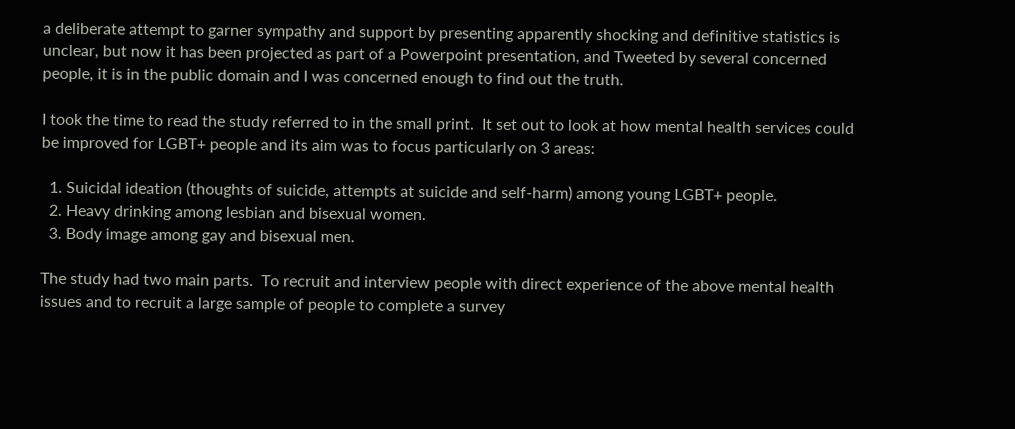a deliberate attempt to garner sympathy and support by presenting apparently shocking and definitive statistics is unclear, but now it has been projected as part of a Powerpoint presentation, and Tweeted by several concerned people, it is in the public domain and I was concerned enough to find out the truth.

I took the time to read the study referred to in the small print.  It set out to look at how mental health services could be improved for LGBT+ people and its aim was to focus particularly on 3 areas:

  1. Suicidal ideation (thoughts of suicide, attempts at suicide and self-harm) among young LGBT+ people.
  2. Heavy drinking among lesbian and bisexual women.
  3. Body image among gay and bisexual men.

The study had two main parts.  To recruit and interview people with direct experience of the above mental health issues and to recruit a large sample of people to complete a survey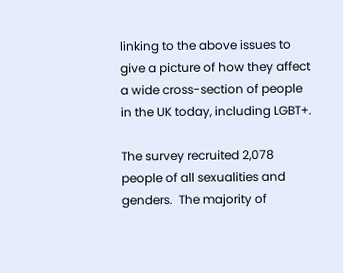linking to the above issues to give a picture of how they affect a wide cross-section of people in the UK today, including LGBT+.

The survey recruited 2,078 people of all sexualities and genders.  The majority of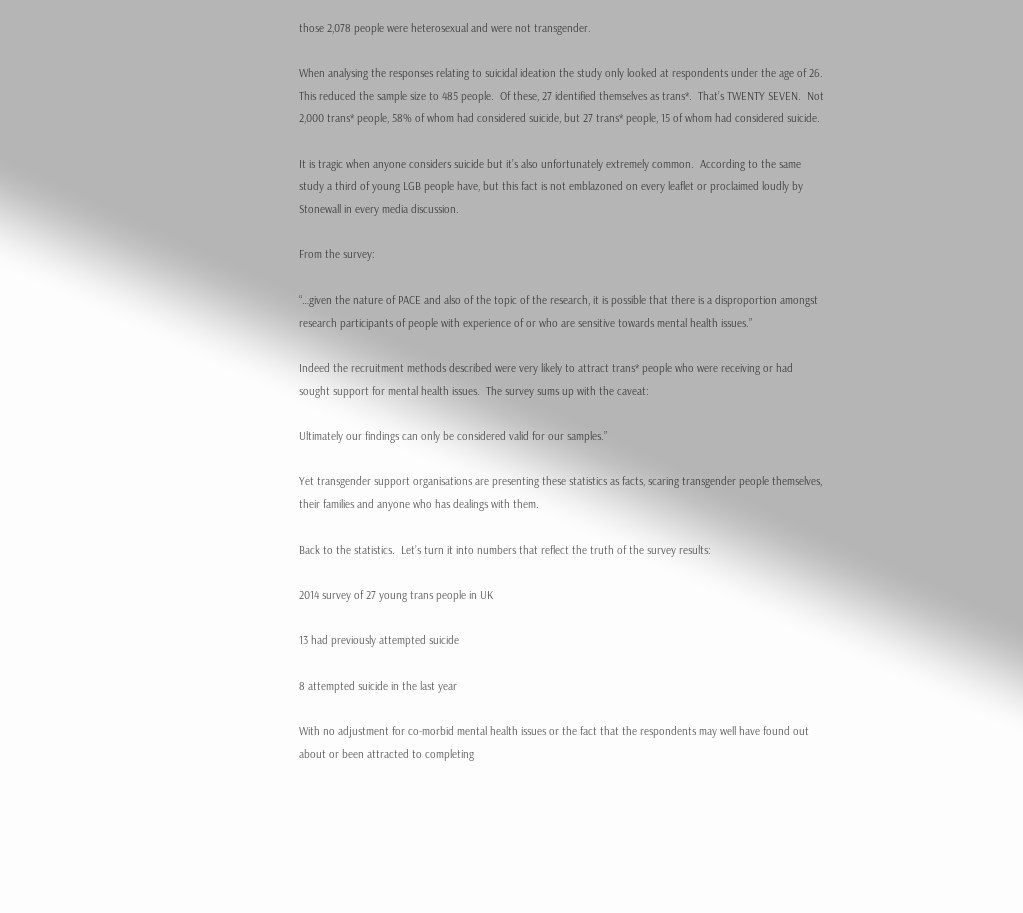those 2,078 people were heterosexual and were not transgender.

When analysing the responses relating to suicidal ideation the study only looked at respondents under the age of 26.  This reduced the sample size to 485 people.  Of these, 27 identified themselves as trans*.  That’s TWENTY SEVEN.  Not 2,000 trans* people, 58% of whom had considered suicide, but 27 trans* people, 15 of whom had considered suicide.

It is tragic when anyone considers suicide but it’s also unfortunately extremely common.  According to the same study a third of young LGB people have, but this fact is not emblazoned on every leaflet or proclaimed loudly by Stonewall in every media discussion.

From the survey:

“…given the nature of PACE and also of the topic of the research, it is possible that there is a disproportion amongst research participants of people with experience of or who are sensitive towards mental health issues.”

Indeed the recruitment methods described were very likely to attract trans* people who were receiving or had sought support for mental health issues.  The survey sums up with the caveat:

Ultimately our findings can only be considered valid for our samples.”

Yet transgender support organisations are presenting these statistics as facts, scaring transgender people themselves, their families and anyone who has dealings with them.

Back to the statistics.  Let’s turn it into numbers that reflect the truth of the survey results:

2014 survey of 27 young trans people in UK

13 had previously attempted suicide

8 attempted suicide in the last year

With no adjustment for co-morbid mental health issues or the fact that the respondents may well have found out about or been attracted to completing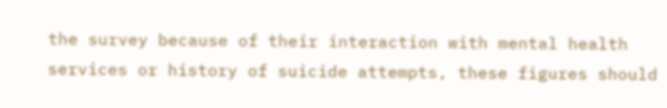the survey because of their interaction with mental health services or history of suicide attempts, these figures should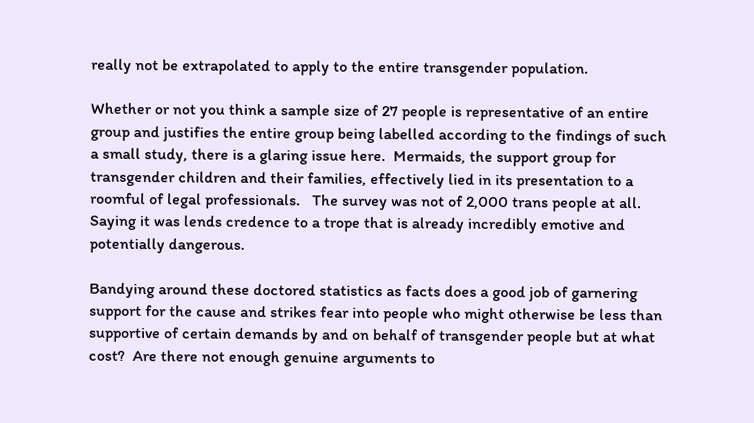really not be extrapolated to apply to the entire transgender population.

Whether or not you think a sample size of 27 people is representative of an entire group and justifies the entire group being labelled according to the findings of such a small study, there is a glaring issue here.  Mermaids, the support group for transgender children and their families, effectively lied in its presentation to a roomful of legal professionals.   The survey was not of 2,000 trans people at all.  Saying it was lends credence to a trope that is already incredibly emotive and potentially dangerous.

Bandying around these doctored statistics as facts does a good job of garnering support for the cause and strikes fear into people who might otherwise be less than supportive of certain demands by and on behalf of transgender people but at what cost?  Are there not enough genuine arguments to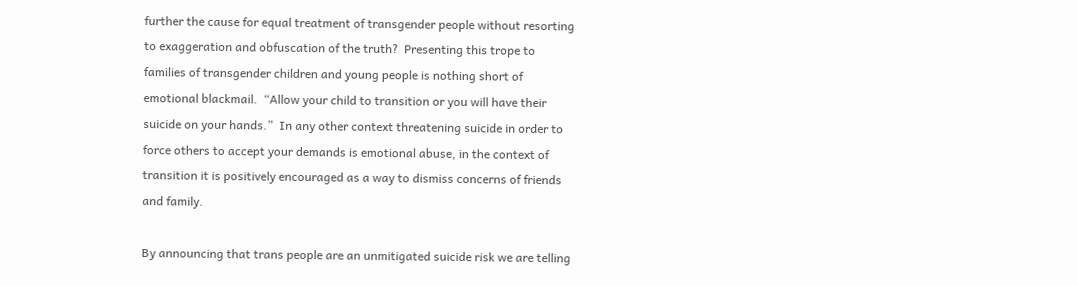further the cause for equal treatment of transgender people without resorting to exaggeration and obfuscation of the truth?  Presenting this trope to families of transgender children and young people is nothing short of emotional blackmail.  “Allow your child to transition or you will have their suicide on your hands.”  In any other context threatening suicide in order to force others to accept your demands is emotional abuse, in the context of transition it is positively encouraged as a way to dismiss concerns of friends and family.

By announcing that trans people are an unmitigated suicide risk we are telling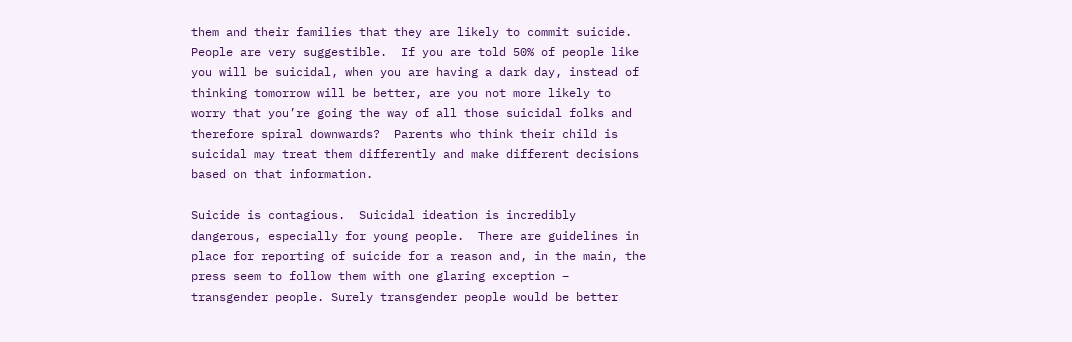them and their families that they are likely to commit suicide.  People are very suggestible.  If you are told 50% of people like you will be suicidal, when you are having a dark day, instead of thinking tomorrow will be better, are you not more likely to worry that you’re going the way of all those suicidal folks and therefore spiral downwards?  Parents who think their child is suicidal may treat them differently and make different decisions based on that information.

Suicide is contagious.  Suicidal ideation is incredibly dangerous, especially for young people.  There are guidelines in place for reporting of suicide for a reason and, in the main, the press seem to follow them with one glaring exception – transgender people. Surely transgender people would be better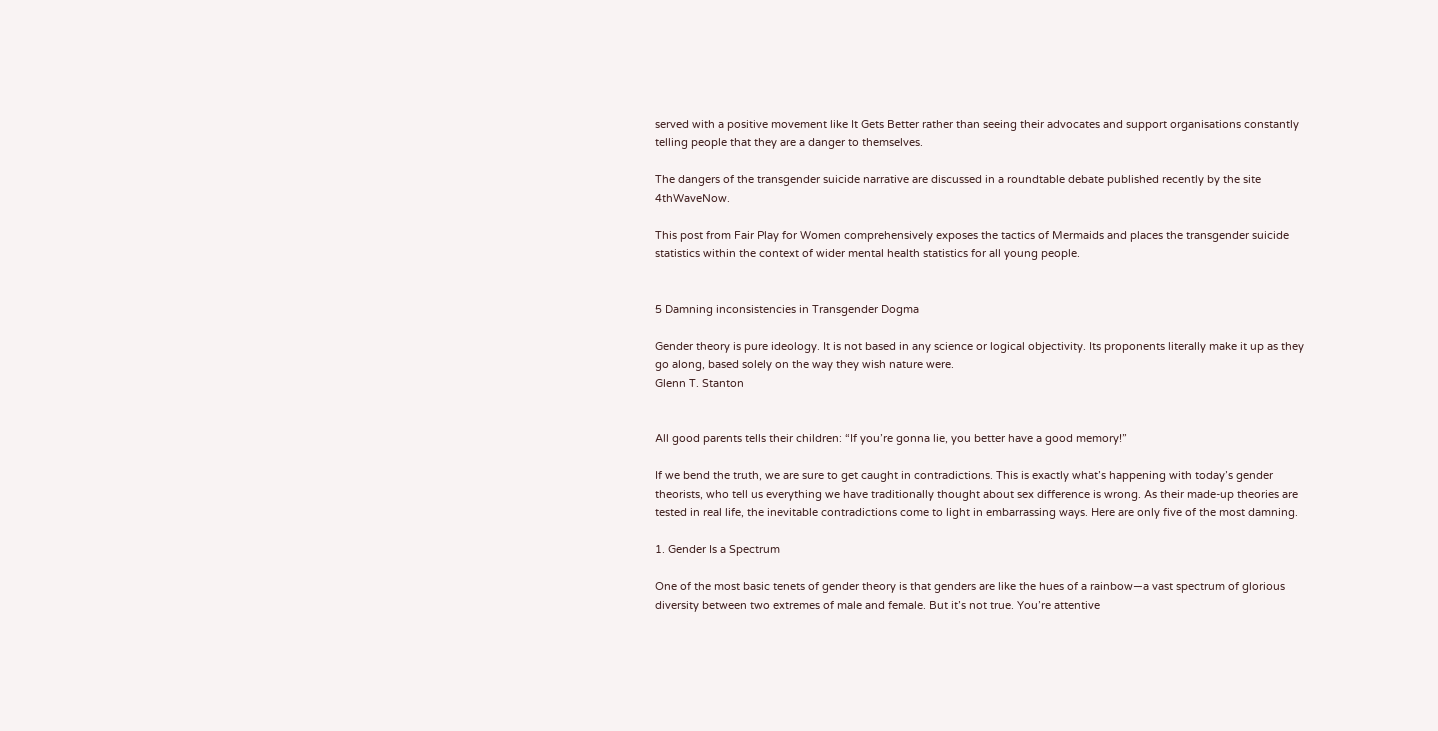served with a positive movement like It Gets Better rather than seeing their advocates and support organisations constantly telling people that they are a danger to themselves.

The dangers of the transgender suicide narrative are discussed in a roundtable debate published recently by the site 4thWaveNow.

This post from Fair Play for Women comprehensively exposes the tactics of Mermaids and places the transgender suicide statistics within the context of wider mental health statistics for all young people.


5 Damning inconsistencies in Transgender Dogma

Gender theory is pure ideology. It is not based in any science or logical objectivity. Its proponents literally make it up as they go along, based solely on the way they wish nature were.
Glenn T. Stanton


All good parents tells their children: “If you’re gonna lie, you better have a good memory!”

If we bend the truth, we are sure to get caught in contradictions. This is exactly what’s happening with today’s gender theorists, who tell us everything we have traditionally thought about sex difference is wrong. As their made-up theories are tested in real life, the inevitable contradictions come to light in embarrassing ways. Here are only five of the most damning.

1. Gender Is a Spectrum

One of the most basic tenets of gender theory is that genders are like the hues of a rainbow—a vast spectrum of glorious diversity between two extremes of male and female. But it’s not true. You’re attentive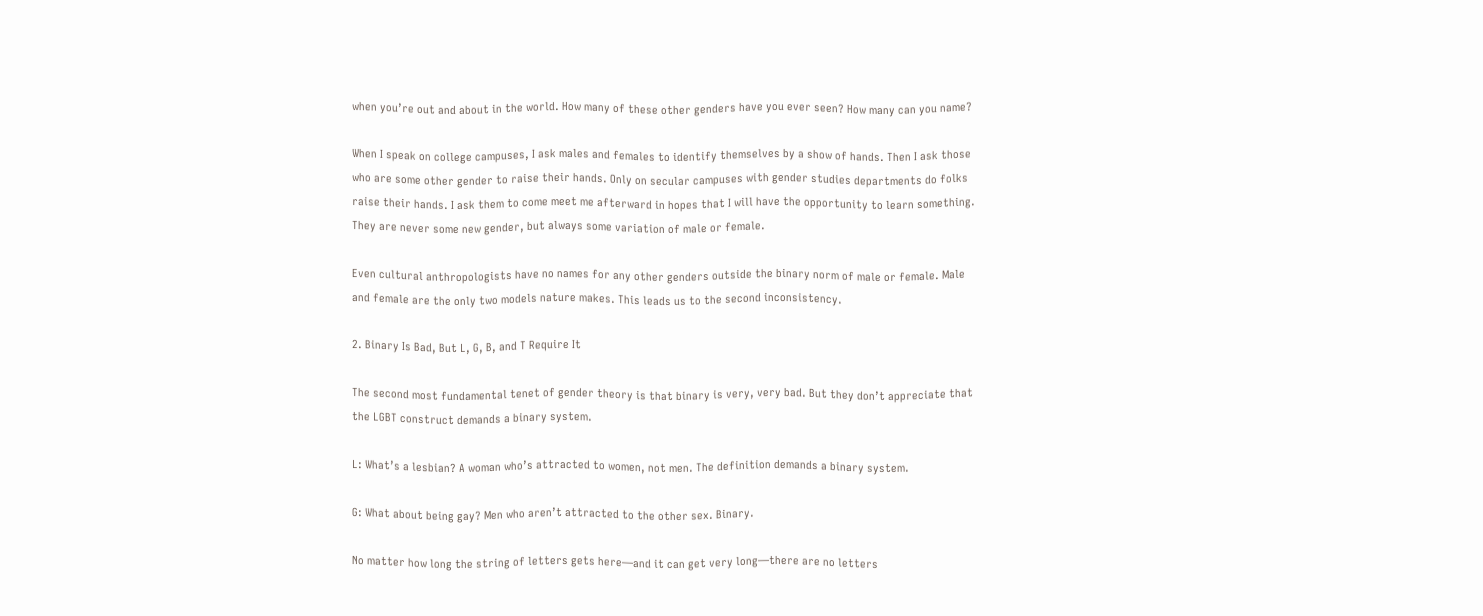when you’re out and about in the world. How many of these other genders have you ever seen? How many can you name?

When I speak on college campuses, I ask males and females to identify themselves by a show of hands. Then I ask those who are some other gender to raise their hands. Only on secular campuses with gender studies departments do folks raise their hands. I ask them to come meet me afterward in hopes that I will have the opportunity to learn something. They are never some new gender, but always some variation of male or female.

Even cultural anthropologists have no names for any other genders outside the binary norm of male or female. Male and female are the only two models nature makes. This leads us to the second inconsistency.

2. Binary Is Bad, But L, G, B, and T Require It

The second most fundamental tenet of gender theory is that binary is very, very bad. But they don’t appreciate that the LGBT construct demands a binary system.

L: What’s a lesbian? A woman who’s attracted to women, not men. The definition demands a binary system.

G: What about being gay? Men who aren’t attracted to the other sex. Binary.

No matter how long the string of letters gets here—and it can get very long—there are no letters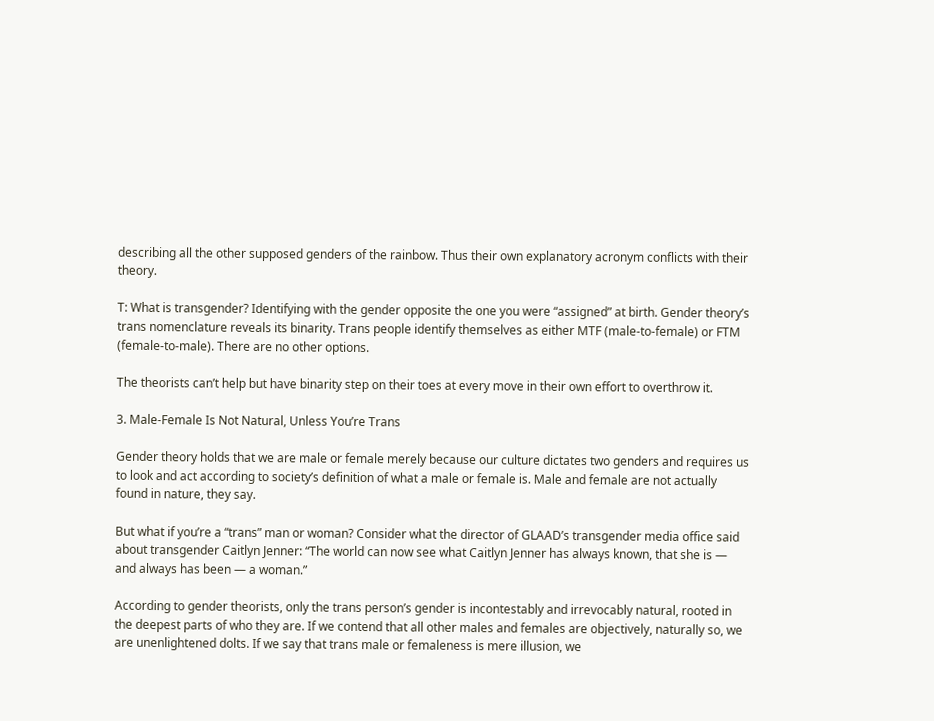describing all the other supposed genders of the rainbow. Thus their own explanatory acronym conflicts with their theory.

T: What is transgender? Identifying with the gender opposite the one you were “assigned” at birth. Gender theory’s trans nomenclature reveals its binarity. Trans people identify themselves as either MTF (male-to-female) or FTM (female-to-male). There are no other options.

The theorists can’t help but have binarity step on their toes at every move in their own effort to overthrow it.

3. Male-Female Is Not Natural, Unless You’re Trans

Gender theory holds that we are male or female merely because our culture dictates two genders and requires us to look and act according to society’s definition of what a male or female is. Male and female are not actually found in nature, they say.

But what if you’re a “trans” man or woman? Consider what the director of GLAAD’s transgender media office said about transgender Caitlyn Jenner: “The world can now see what Caitlyn Jenner has always known, that she is — and always has been — a woman.”

According to gender theorists, only the trans person’s gender is incontestably and irrevocably natural, rooted in the deepest parts of who they are. If we contend that all other males and females are objectively, naturally so, we are unenlightened dolts. If we say that trans male or femaleness is mere illusion, we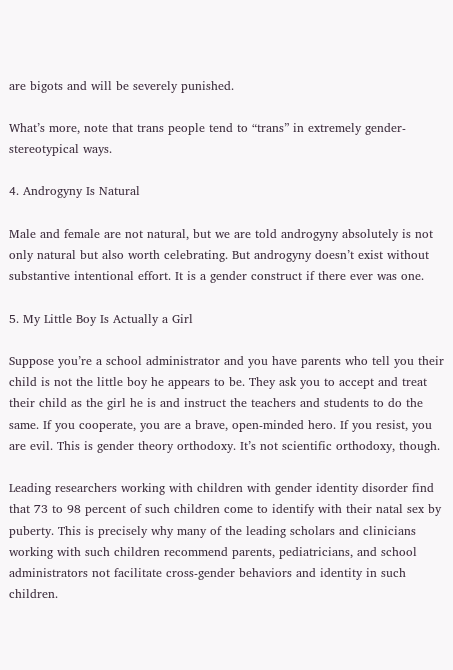are bigots and will be severely punished.

What’s more, note that trans people tend to “trans” in extremely gender-stereotypical ways.

4. Androgyny Is Natural

Male and female are not natural, but we are told androgyny absolutely is not only natural but also worth celebrating. But androgyny doesn’t exist without substantive intentional effort. It is a gender construct if there ever was one.

5. My Little Boy Is Actually a Girl

Suppose you’re a school administrator and you have parents who tell you their child is not the little boy he appears to be. They ask you to accept and treat their child as the girl he is and instruct the teachers and students to do the same. If you cooperate, you are a brave, open-minded hero. If you resist, you are evil. This is gender theory orthodoxy. It’s not scientific orthodoxy, though.

Leading researchers working with children with gender identity disorder find that 73 to 98 percent of such children come to identify with their natal sex by puberty. This is precisely why many of the leading scholars and clinicians working with such children recommend parents, pediatricians, and school administrators not facilitate cross-gender behaviors and identity in such children.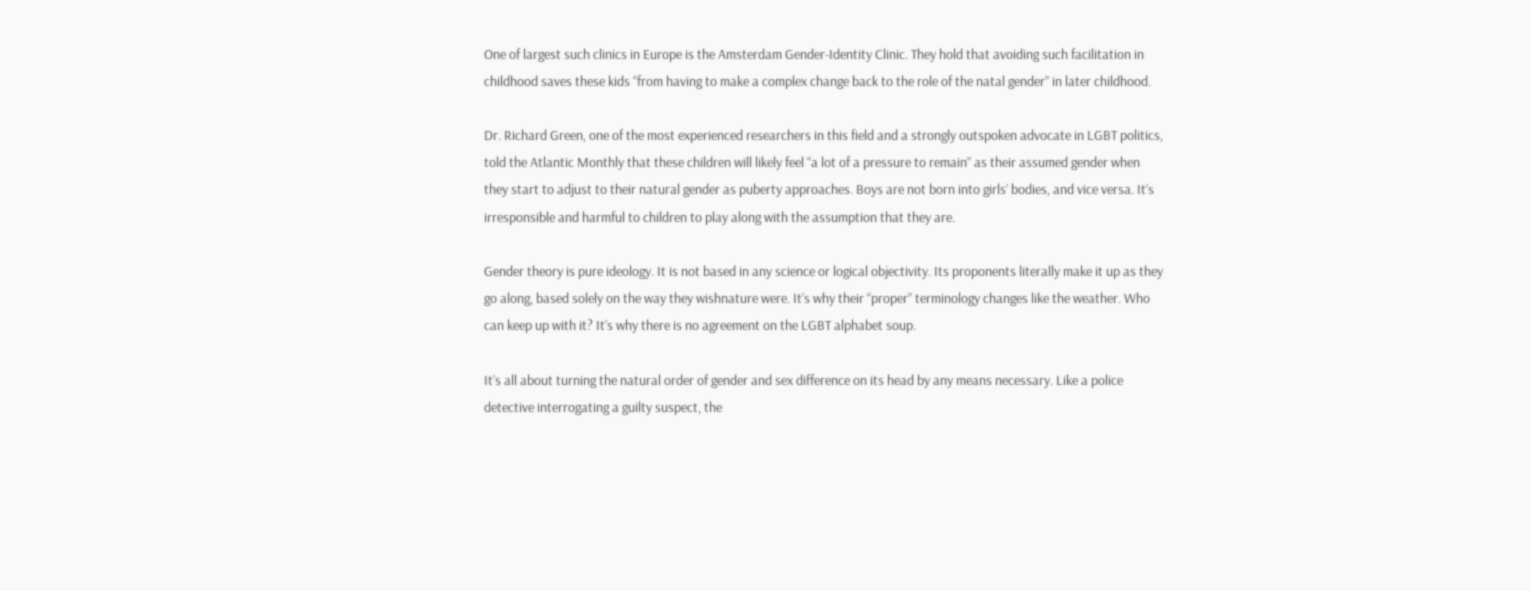One of largest such clinics in Europe is the Amsterdam Gender-Identity Clinic. They hold that avoiding such facilitation in childhood saves these kids “from having to make a complex change back to the role of the natal gender” in later childhood.

Dr. Richard Green, one of the most experienced researchers in this field and a strongly outspoken advocate in LGBT politics, told the Atlantic Monthly that these children will likely feel “a lot of a pressure to remain” as their assumed gender when they start to adjust to their natural gender as puberty approaches. Boys are not born into girls’ bodies, and vice versa. It’s irresponsible and harmful to children to play along with the assumption that they are.

Gender theory is pure ideology. It is not based in any science or logical objectivity. Its proponents literally make it up as they go along, based solely on the way they wishnature were. It’s why their “proper” terminology changes like the weather. Who can keep up with it? It’s why there is no agreement on the LGBT alphabet soup.

It’s all about turning the natural order of gender and sex difference on its head by any means necessary. Like a police detective interrogating a guilty suspect, the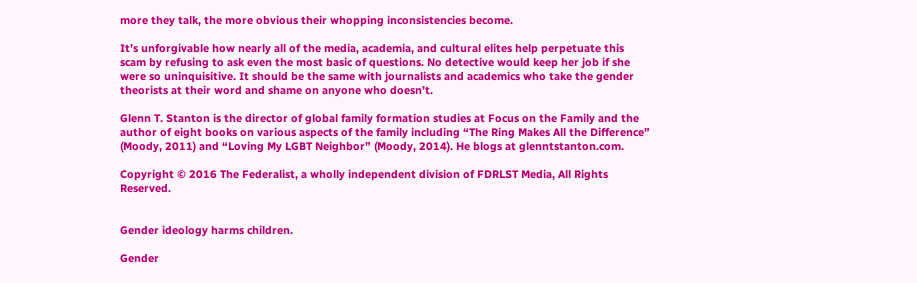more they talk, the more obvious their whopping inconsistencies become.

It’s unforgivable how nearly all of the media, academia, and cultural elites help perpetuate this scam by refusing to ask even the most basic of questions. No detective would keep her job if she were so uninquisitive. It should be the same with journalists and academics who take the gender theorists at their word and shame on anyone who doesn’t.

Glenn T. Stanton is the director of global family formation studies at Focus on the Family and the author of eight books on various aspects of the family including “The Ring Makes All the Difference” (Moody, 2011) and “Loving My LGBT Neighbor” (Moody, 2014). He blogs at glenntstanton.com.

Copyright © 2016 The Federalist, a wholly independent division of FDRLST Media, All Rights Reserved.


Gender ideology harms children.

Gender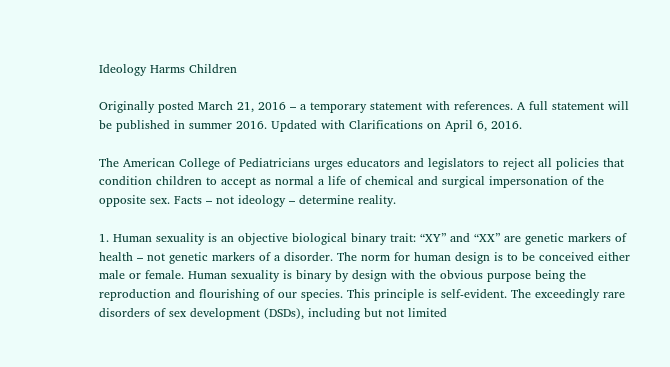Ideology Harms Children

Originally posted March 21, 2016 – a temporary statement with references. A full statement will be published in summer 2016. Updated with Clarifications on April 6, 2016.

The American College of Pediatricians urges educators and legislators to reject all policies that condition children to accept as normal a life of chemical and surgical impersonation of the opposite sex. Facts – not ideology – determine reality.

1. Human sexuality is an objective biological binary trait: “XY” and “XX” are genetic markers of health – not genetic markers of a disorder. The norm for human design is to be conceived either male or female. Human sexuality is binary by design with the obvious purpose being the reproduction and flourishing of our species. This principle is self-evident. The exceedingly rare disorders of sex development (DSDs), including but not limited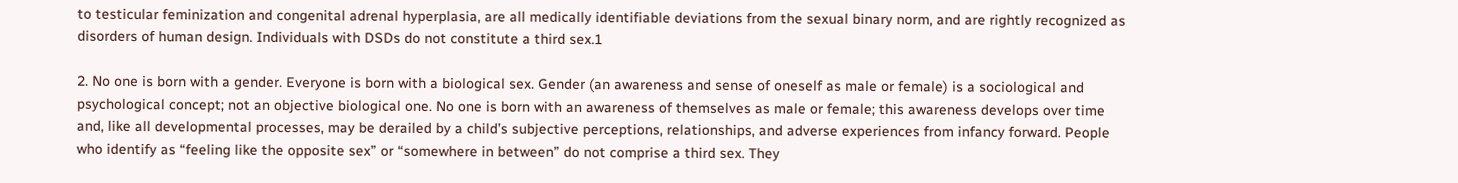to testicular feminization and congenital adrenal hyperplasia, are all medically identifiable deviations from the sexual binary norm, and are rightly recognized as disorders of human design. Individuals with DSDs do not constitute a third sex.1

2. No one is born with a gender. Everyone is born with a biological sex. Gender (an awareness and sense of oneself as male or female) is a sociological and psychological concept; not an objective biological one. No one is born with an awareness of themselves as male or female; this awareness develops over time and, like all developmental processes, may be derailed by a child’s subjective perceptions, relationships, and adverse experiences from infancy forward. People who identify as “feeling like the opposite sex” or “somewhere in between” do not comprise a third sex. They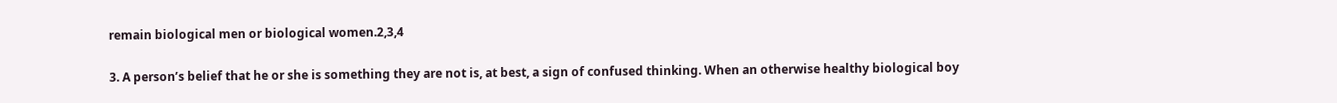remain biological men or biological women.2,3,4

3. A person’s belief that he or she is something they are not is, at best, a sign of confused thinking. When an otherwise healthy biological boy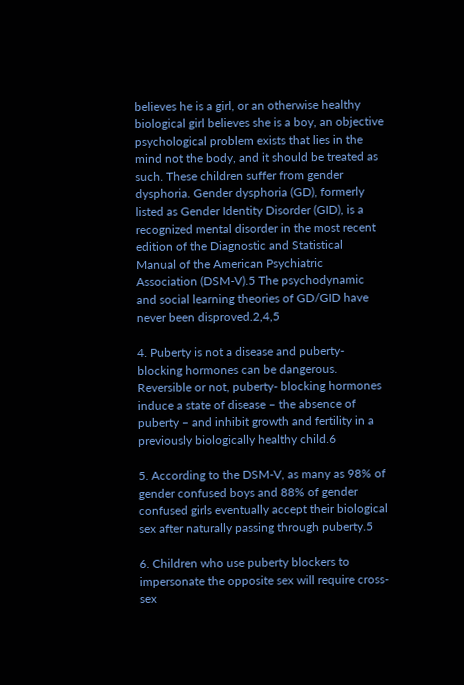believes he is a girl, or an otherwise healthy biological girl believes she is a boy, an objective psychological problem exists that lies in the mind not the body, and it should be treated as such. These children suffer from gender dysphoria. Gender dysphoria (GD), formerly listed as Gender Identity Disorder (GID), is a recognized mental disorder in the most recent edition of the Diagnostic and Statistical Manual of the American Psychiatric Association (DSM-V).5 The psychodynamic and social learning theories of GD/GID have never been disproved.2,4,5

4. Puberty is not a disease and puberty-blocking hormones can be dangerous. Reversible or not, puberty- blocking hormones induce a state of disease – the absence of puberty – and inhibit growth and fertility in a previously biologically healthy child.6

5. According to the DSM-V, as many as 98% of gender confused boys and 88% of gender confused girls eventually accept their biological sex after naturally passing through puberty.5

6. Children who use puberty blockers to impersonate the opposite sex will require cross-sex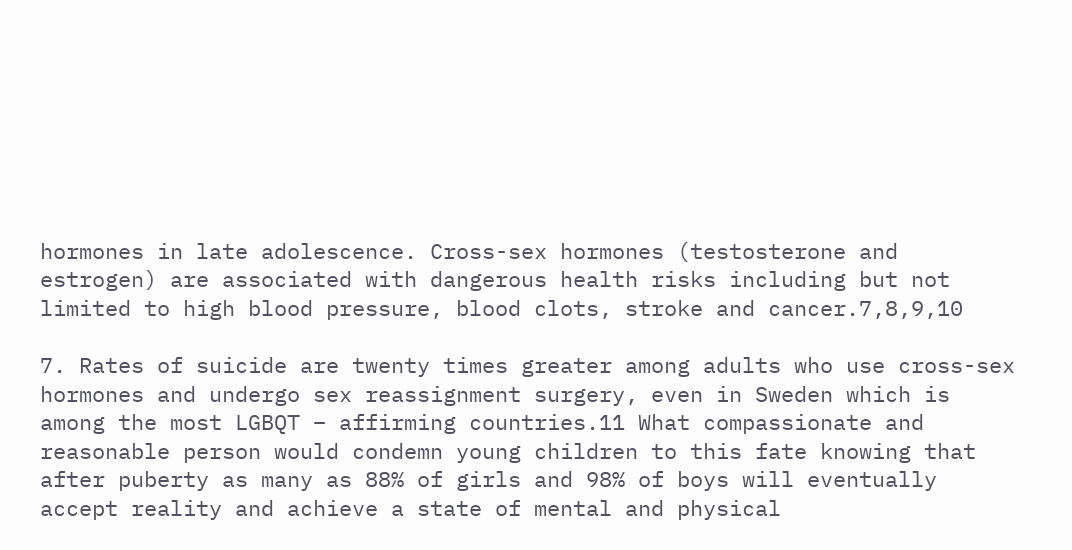hormones in late adolescence. Cross-sex hormones (testosterone and estrogen) are associated with dangerous health risks including but not limited to high blood pressure, blood clots, stroke and cancer.7,8,9,10

7. Rates of suicide are twenty times greater among adults who use cross-sex hormones and undergo sex reassignment surgery, even in Sweden which is among the most LGBQT – affirming countries.11 What compassionate and reasonable person would condemn young children to this fate knowing that after puberty as many as 88% of girls and 98% of boys will eventually accept reality and achieve a state of mental and physical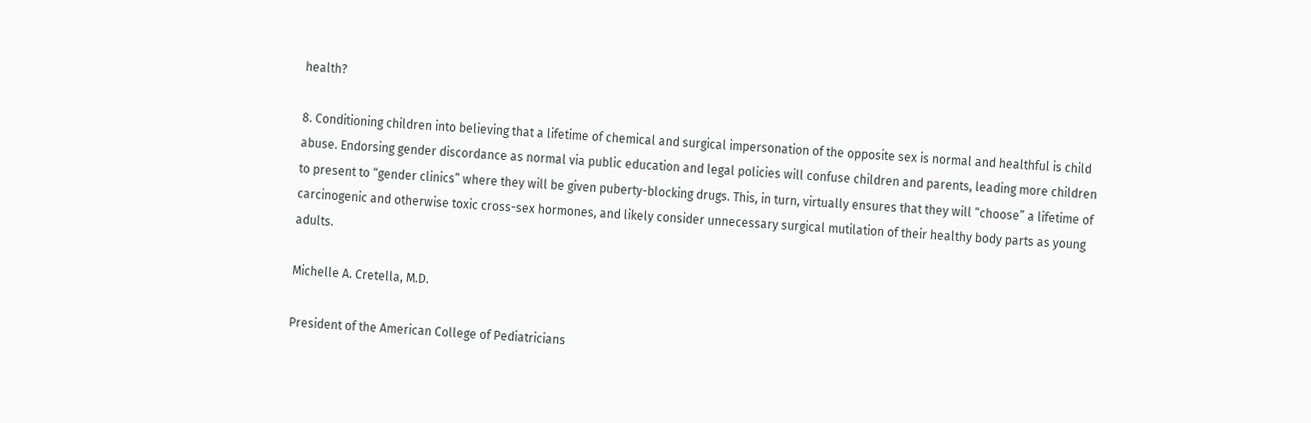health?

8. Conditioning children into believing that a lifetime of chemical and surgical impersonation of the opposite sex is normal and healthful is child abuse. Endorsing gender discordance as normal via public education and legal policies will confuse children and parents, leading more children to present to “gender clinics” where they will be given puberty-blocking drugs. This, in turn, virtually ensures that they will “choose” a lifetime of carcinogenic and otherwise toxic cross-sex hormones, and likely consider unnecessary surgical mutilation of their healthy body parts as young adults.

Michelle A. Cretella, M.D.

President of the American College of Pediatricians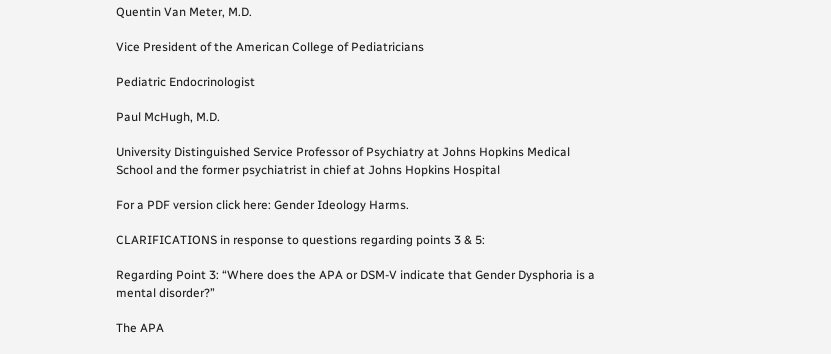Quentin Van Meter, M.D.

Vice President of the American College of Pediatricians

Pediatric Endocrinologist

Paul McHugh, M.D.

University Distinguished Service Professor of Psychiatry at Johns Hopkins Medical School and the former psychiatrist in chief at Johns Hopkins Hospital

For a PDF version click here: Gender Ideology Harms.

CLARIFICATIONS in response to questions regarding points 3 & 5:

Regarding Point 3: “Where does the APA or DSM-V indicate that Gender Dysphoria is a mental disorder?”

The APA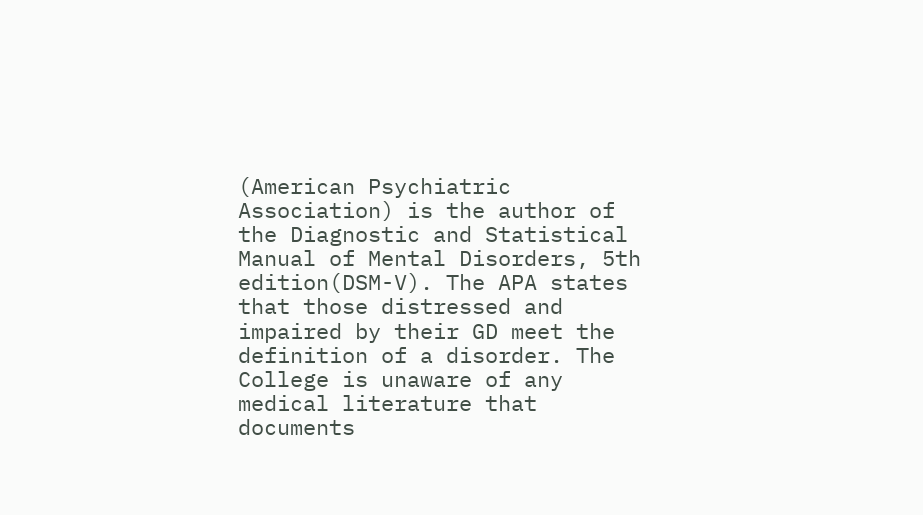(American Psychiatric Association) is the author of the Diagnostic and Statistical Manual of Mental Disorders, 5th edition(DSM-V). The APA states that those distressed and impaired by their GD meet the definition of a disorder. The College is unaware of any medical literature that documents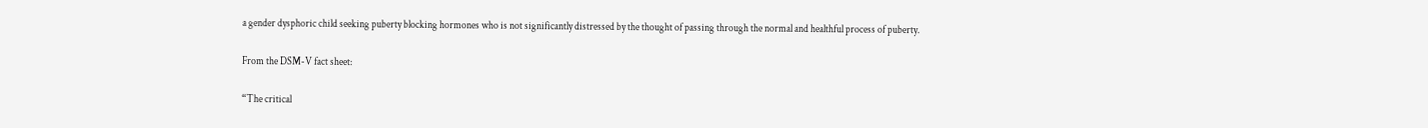a gender dysphoric child seeking puberty blocking hormones who is not significantly distressed by the thought of passing through the normal and healthful process of puberty.

From the DSM-V fact sheet:

“The critical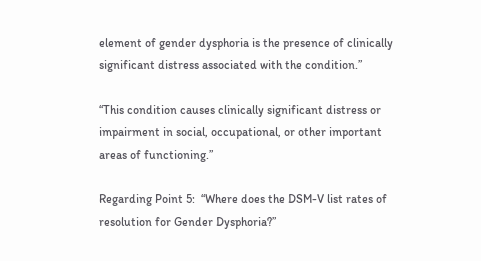element of gender dysphoria is the presence of clinically significant distress associated with the condition.”

“This condition causes clinically significant distress or impairment in social, occupational, or other important areas of functioning.”

Regarding Point 5:  “Where does the DSM-V list rates of resolution for Gender Dysphoria?”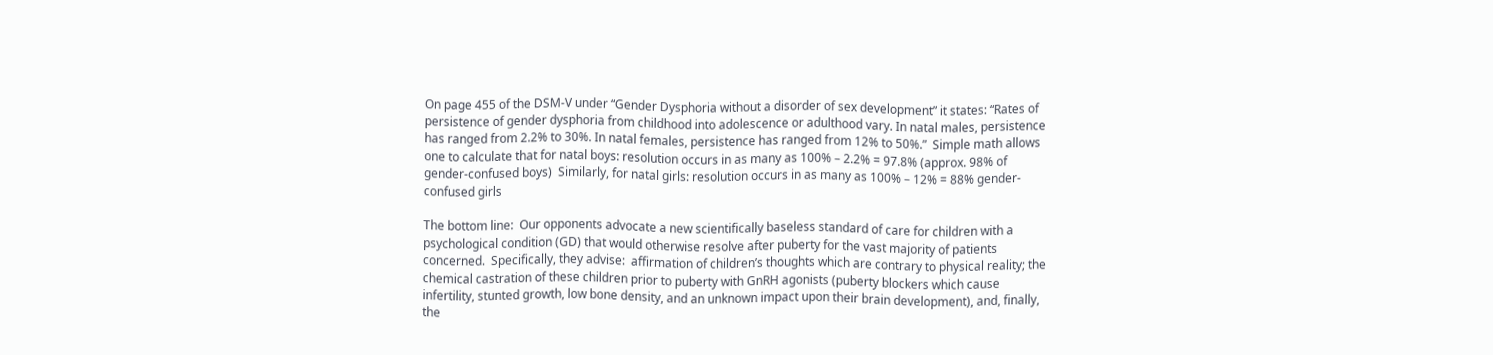On page 455 of the DSM-V under “Gender Dysphoria without a disorder of sex development” it states: “Rates of persistence of gender dysphoria from childhood into adolescence or adulthood vary. In natal males, persistence has ranged from 2.2% to 30%. In natal females, persistence has ranged from 12% to 50%.”  Simple math allows one to calculate that for natal boys: resolution occurs in as many as 100% – 2.2% = 97.8% (approx. 98% of gender-confused boys)  Similarly, for natal girls: resolution occurs in as many as 100% – 12% = 88% gender-confused girls

The bottom line:  Our opponents advocate a new scientifically baseless standard of care for children with a psychological condition (GD) that would otherwise resolve after puberty for the vast majority of patients concerned.  Specifically, they advise:  affirmation of children’s thoughts which are contrary to physical reality; the chemical castration of these children prior to puberty with GnRH agonists (puberty blockers which cause infertility, stunted growth, low bone density, and an unknown impact upon their brain development), and, finally, the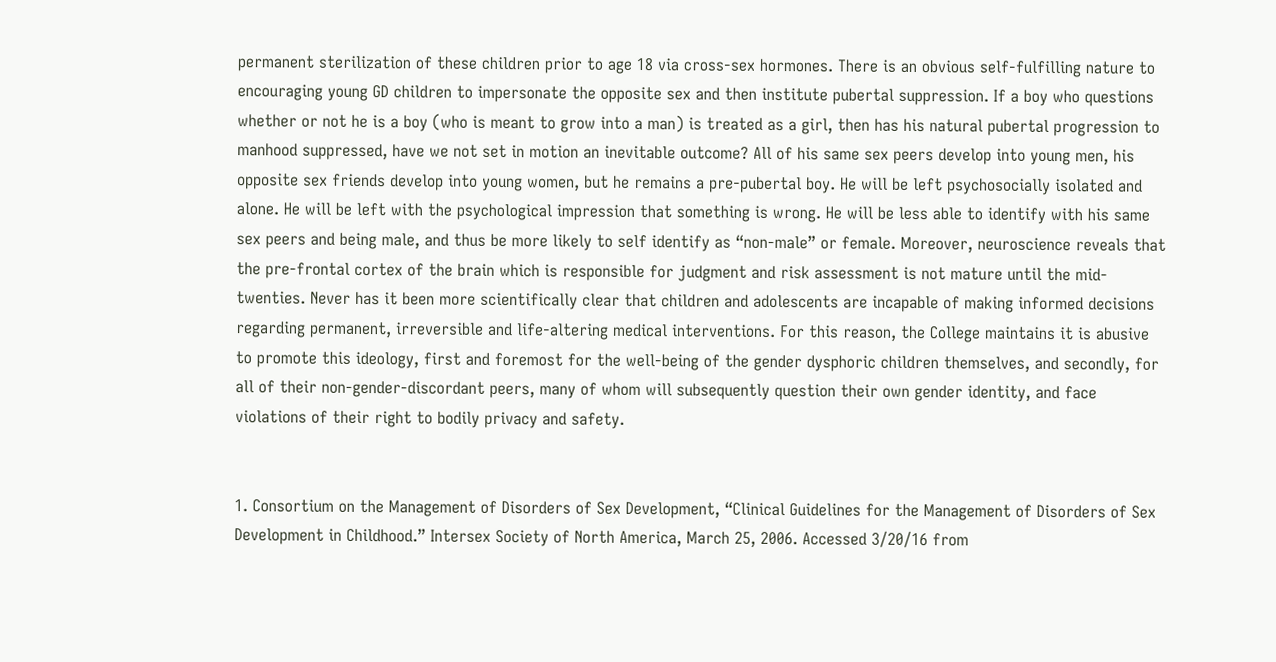permanent sterilization of these children prior to age 18 via cross-sex hormones. There is an obvious self-fulfilling nature to encouraging young GD children to impersonate the opposite sex and then institute pubertal suppression. If a boy who questions whether or not he is a boy (who is meant to grow into a man) is treated as a girl, then has his natural pubertal progression to manhood suppressed, have we not set in motion an inevitable outcome? All of his same sex peers develop into young men, his opposite sex friends develop into young women, but he remains a pre-pubertal boy. He will be left psychosocially isolated and alone. He will be left with the psychological impression that something is wrong. He will be less able to identify with his same sex peers and being male, and thus be more likely to self identify as “non-male” or female. Moreover, neuroscience reveals that the pre-frontal cortex of the brain which is responsible for judgment and risk assessment is not mature until the mid-twenties. Never has it been more scientifically clear that children and adolescents are incapable of making informed decisions regarding permanent, irreversible and life-altering medical interventions. For this reason, the College maintains it is abusive to promote this ideology, first and foremost for the well-being of the gender dysphoric children themselves, and secondly, for all of their non-gender-discordant peers, many of whom will subsequently question their own gender identity, and face violations of their right to bodily privacy and safety.


1. Consortium on the Management of Disorders of Sex Development, “Clinical Guidelines for the Management of Disorders of Sex Development in Childhood.” Intersex Society of North America, March 25, 2006. Accessed 3/20/16 from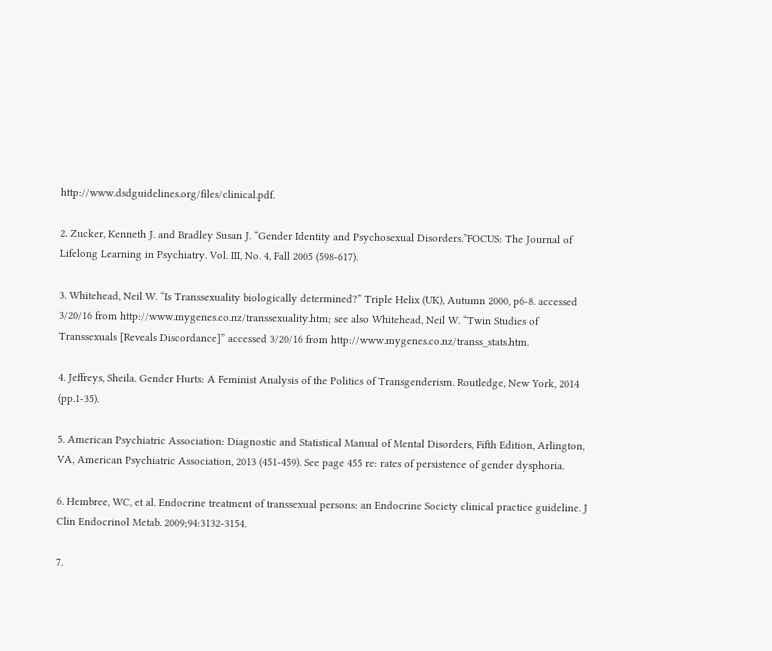http://www.dsdguidelines.org/files/clinical.pdf.

2. Zucker, Kenneth J. and Bradley Susan J. “Gender Identity and Psychosexual Disorders.”FOCUS: The Journal of Lifelong Learning in Psychiatry. Vol. III, No. 4, Fall 2005 (598-617).

3. Whitehead, Neil W. “Is Transsexuality biologically determined?” Triple Helix (UK), Autumn 2000, p6-8. accessed 3/20/16 from http://www.mygenes.co.nz/transsexuality.htm; see also Whitehead, Neil W. “Twin Studies of Transsexuals [Reveals Discordance]” accessed 3/20/16 from http://www.mygenes.co.nz/transs_stats.htm.

4. Jeffreys, Sheila. Gender Hurts: A Feminist Analysis of the Politics of Transgenderism. Routledge, New York, 2014 (pp.1-35).

5. American Psychiatric Association: Diagnostic and Statistical Manual of Mental Disorders, Fifth Edition, Arlington, VA, American Psychiatric Association, 2013 (451-459). See page 455 re: rates of persistence of gender dysphoria.

6. Hembree, WC, et al. Endocrine treatment of transsexual persons: an Endocrine Society clinical practice guideline. J Clin Endocrinol Metab. 2009;94:3132-3154.

7.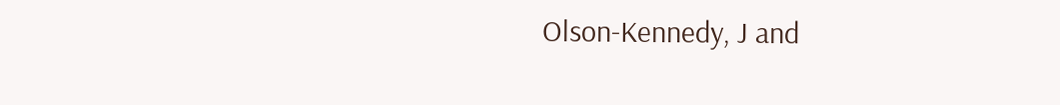Olson-Kennedy, J and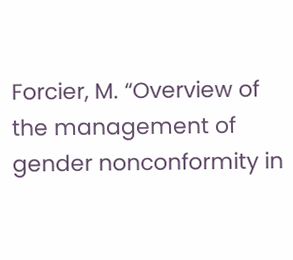Forcier, M. “Overview of the management of gender nonconformity in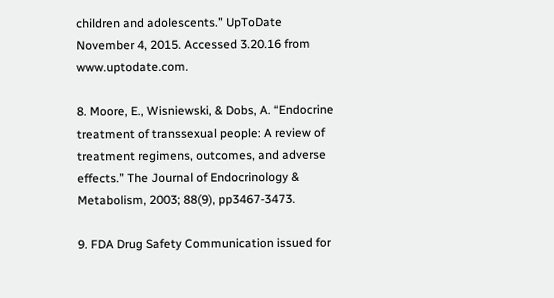children and adolescents.” UpToDate November 4, 2015. Accessed 3.20.16 from www.uptodate.com.

8. Moore, E., Wisniewski, & Dobs, A. “Endocrine treatment of transsexual people: A review of treatment regimens, outcomes, and adverse effects.” The Journal of Endocrinology & Metabolism, 2003; 88(9), pp3467-3473.

9. FDA Drug Safety Communication issued for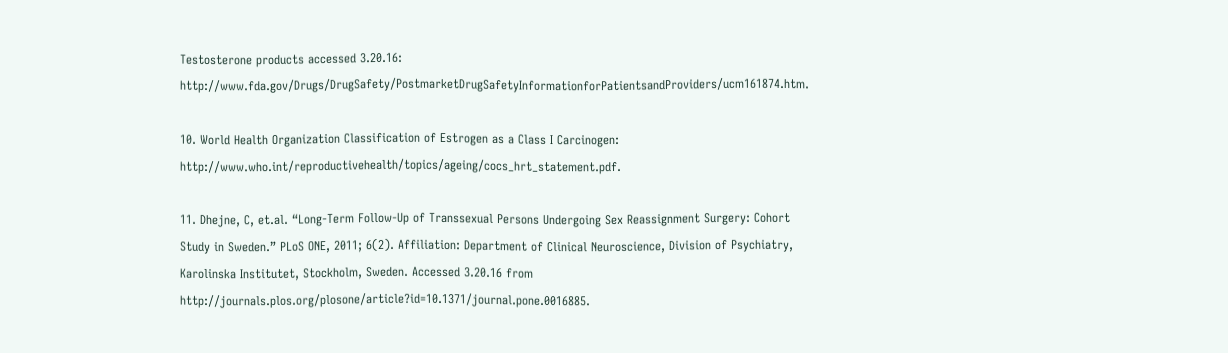Testosterone products accessed 3.20.16: http://www.fda.gov/Drugs/DrugSafety/PostmarketDrugSafetyInformationforPatientsandProviders/ucm161874.htm.

10. World Health Organization Classification of Estrogen as a Class I Carcinogen: http://www.who.int/reproductivehealth/topics/ageing/cocs_hrt_statement.pdf.

11. Dhejne, C, et.al. “Long-Term Follow-Up of Transsexual Persons Undergoing Sex Reassignment Surgery: Cohort Study in Sweden.” PLoS ONE, 2011; 6(2). Affiliation: Department of Clinical Neuroscience, Division of Psychiatry, Karolinska Institutet, Stockholm, Sweden. Accessed 3.20.16 from http://journals.plos.org/plosone/article?id=10.1371/journal.pone.0016885.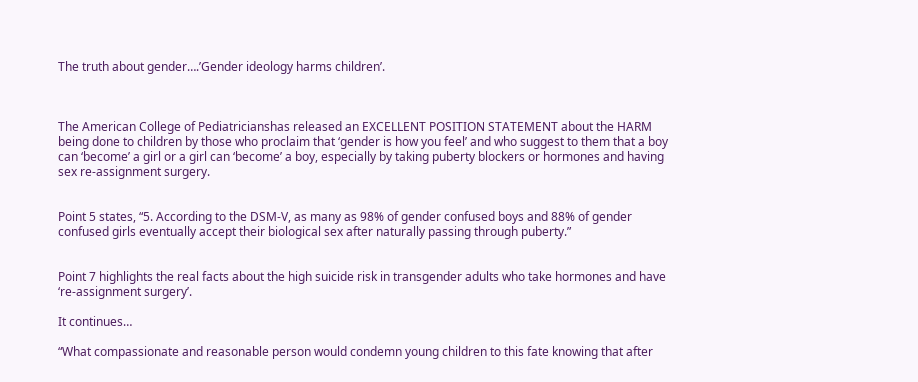The truth about gender….’Gender ideology harms children’.



The American College of Pediatricianshas released an EXCELLENT POSITION STATEMENT about the HARM being done to children by those who proclaim that ‘gender is how you feel’ and who suggest to them that a boy can ‘become’ a girl or a girl can ‘become’ a boy, especially by taking puberty blockers or hormones and having sex re-assignment surgery.


Point 5 states, “5. According to the DSM-V, as many as 98% of gender confused boys and 88% of gender confused girls eventually accept their biological sex after naturally passing through puberty.”


Point 7 highlights the real facts about the high suicide risk in transgender adults who take hormones and have ‘re-assignment surgery’.

It continues…

“What compassionate and reasonable person would condemn young children to this fate knowing that after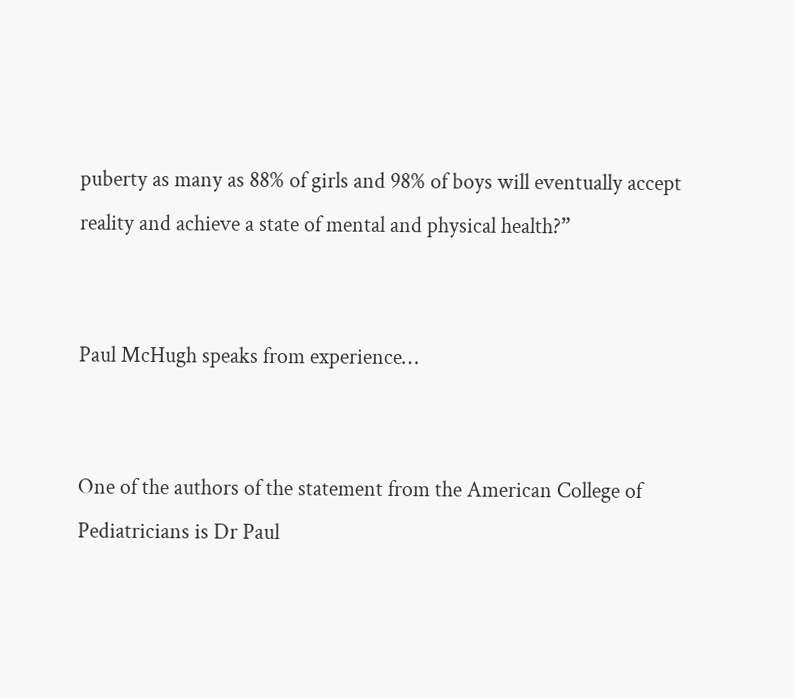puberty as many as 88% of girls and 98% of boys will eventually accept reality and achieve a state of mental and physical health?”


Paul McHugh speaks from experience…


One of the authors of the statement from the American College of Pediatricians is Dr Paul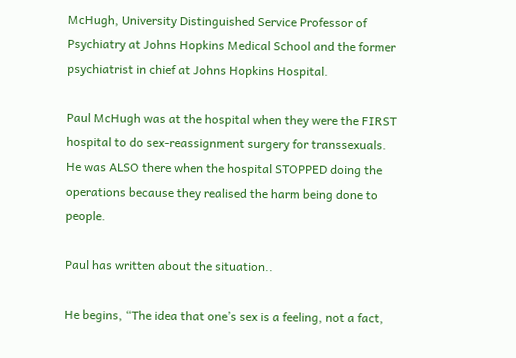McHugh, University Distinguished Service Professor of Psychiatry at Johns Hopkins Medical School and the former psychiatrist in chief at Johns Hopkins Hospital.

Paul McHugh was at the hospital when they were the FIRST hospital to do sex-reassignment surgery for transsexuals. He was ALSO there when the hospital STOPPED doing the operations because they realised the harm being done to people.

Paul has written about the situation..

He begins, “The idea that one’s sex is a feeling, not a fact,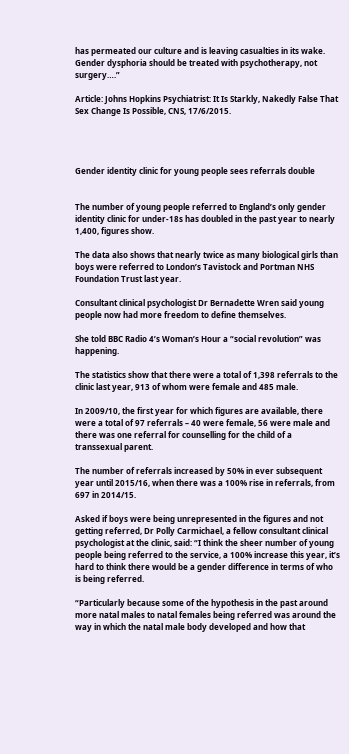has permeated our culture and is leaving casualties in its wake. Gender dysphoria should be treated with psychotherapy, not surgery….”

Article: Johns Hopkins Psychiatrist: It Is Starkly, Nakedly False That Sex Change Is Possible, CNS, 17/6/2015.




Gender identity clinic for young people sees referrals double


The number of young people referred to England’s only gender identity clinic for under-18s has doubled in the past year to nearly 1,400, figures show.

The data also shows that nearly twice as many biological girls than boys were referred to London’s Tavistock and Portman NHS Foundation Trust last year.

Consultant clinical psychologist Dr Bernadette Wren said young people now had more freedom to define themselves.

She told BBC Radio 4’s Woman’s Hour a “social revolution” was happening.

The statistics show that there were a total of 1,398 referrals to the clinic last year, 913 of whom were female and 485 male.

In 2009/10, the first year for which figures are available, there were a total of 97 referrals – 40 were female, 56 were male and there was one referral for counselling for the child of a transsexual parent.

The number of referrals increased by 50% in ever subsequent year until 2015/16, when there was a 100% rise in referrals, from 697 in 2014/15.

Asked if boys were being unrepresented in the figures and not getting referred, Dr Polly Carmichael, a fellow consultant clinical psychologist at the clinic, said: “I think the sheer number of young people being referred to the service, a 100% increase this year, it’s hard to think there would be a gender difference in terms of who is being referred.

“Particularly because some of the hypothesis in the past around more natal males to natal females being referred was around the way in which the natal male body developed and how that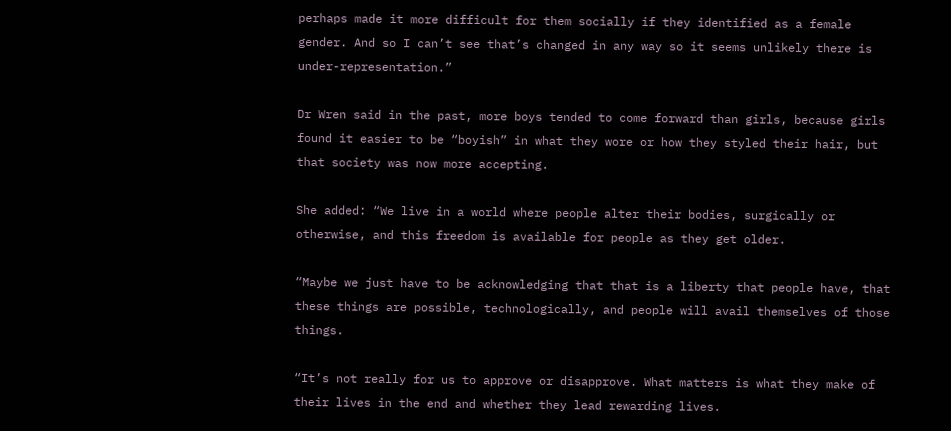perhaps made it more difficult for them socially if they identified as a female gender. And so I can’t see that’s changed in any way so it seems unlikely there is under-representation.”

Dr Wren said in the past, more boys tended to come forward than girls, because girls found it easier to be “boyish” in what they wore or how they styled their hair, but that society was now more accepting.

She added: “We live in a world where people alter their bodies, surgically or otherwise, and this freedom is available for people as they get older.

“Maybe we just have to be acknowledging that that is a liberty that people have, that these things are possible, technologically, and people will avail themselves of those things.

“It’s not really for us to approve or disapprove. What matters is what they make of their lives in the end and whether they lead rewarding lives.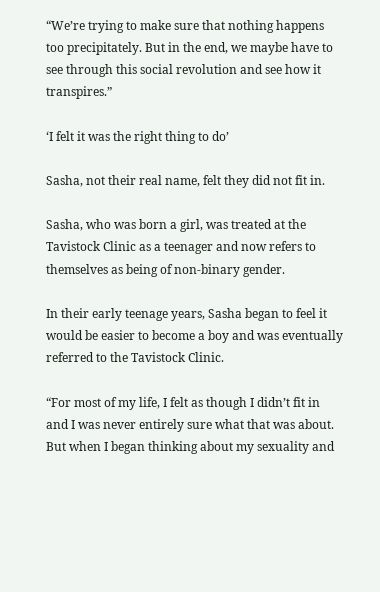“We’re trying to make sure that nothing happens too precipitately. But in the end, we maybe have to see through this social revolution and see how it transpires.”

‘I felt it was the right thing to do’

Sasha, not their real name, felt they did not fit in.

Sasha, who was born a girl, was treated at the Tavistock Clinic as a teenager and now refers to themselves as being of non-binary gender.

In their early teenage years, Sasha began to feel it would be easier to become a boy and was eventually referred to the Tavistock Clinic.

“For most of my life, I felt as though I didn’t fit in and I was never entirely sure what that was about. But when I began thinking about my sexuality and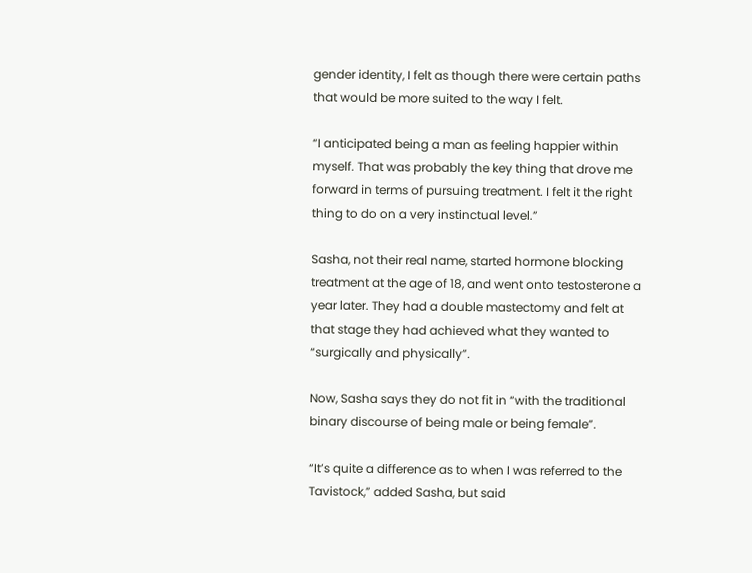gender identity, I felt as though there were certain paths that would be more suited to the way I felt.

“I anticipated being a man as feeling happier within myself. That was probably the key thing that drove me forward in terms of pursuing treatment. I felt it the right thing to do on a very instinctual level.”

Sasha, not their real name, started hormone blocking treatment at the age of 18, and went onto testosterone a year later. They had a double mastectomy and felt at that stage they had achieved what they wanted to “surgically and physically”.

Now, Sasha says they do not fit in “with the traditional binary discourse of being male or being female”.

“It’s quite a difference as to when I was referred to the Tavistock,” added Sasha, but said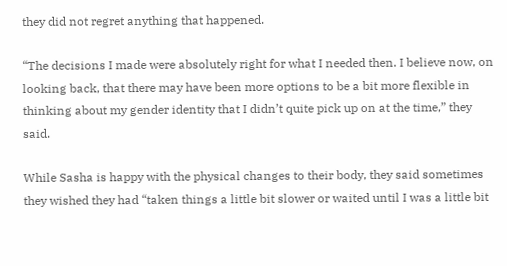they did not regret anything that happened.

“The decisions I made were absolutely right for what I needed then. I believe now, on looking back, that there may have been more options to be a bit more flexible in thinking about my gender identity that I didn’t quite pick up on at the time,” they said.

While Sasha is happy with the physical changes to their body, they said sometimes they wished they had “taken things a little bit slower or waited until I was a little bit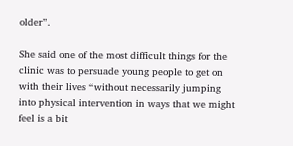older”.

She said one of the most difficult things for the clinic was to persuade young people to get on with their lives “without necessarily jumping into physical intervention in ways that we might feel is a bit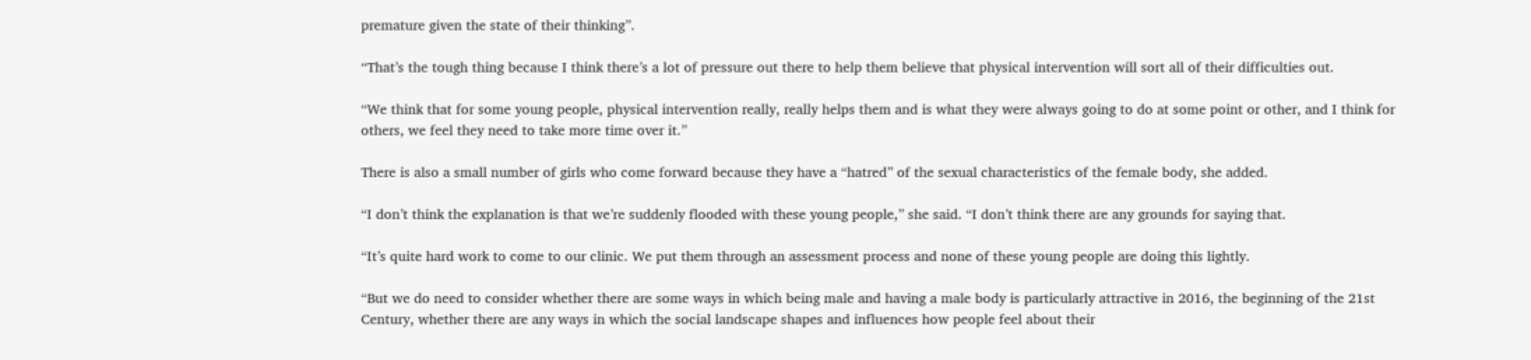premature given the state of their thinking”.

“That’s the tough thing because I think there’s a lot of pressure out there to help them believe that physical intervention will sort all of their difficulties out.

“We think that for some young people, physical intervention really, really helps them and is what they were always going to do at some point or other, and I think for others, we feel they need to take more time over it.”

There is also a small number of girls who come forward because they have a “hatred” of the sexual characteristics of the female body, she added.

“I don’t think the explanation is that we’re suddenly flooded with these young people,” she said. “I don’t think there are any grounds for saying that.

“It’s quite hard work to come to our clinic. We put them through an assessment process and none of these young people are doing this lightly.

“But we do need to consider whether there are some ways in which being male and having a male body is particularly attractive in 2016, the beginning of the 21st Century, whether there are any ways in which the social landscape shapes and influences how people feel about their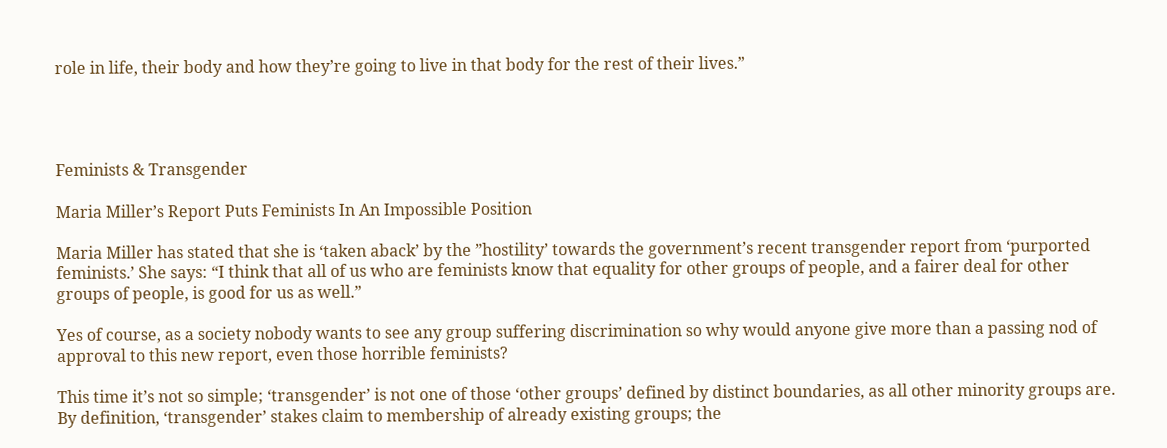role in life, their body and how they’re going to live in that body for the rest of their lives.”




Feminists & Transgender

Maria Miller’s Report Puts Feminists In An Impossible Position

Maria Miller has stated that she is ‘taken aback’ by the ”hostility’ towards the government’s recent transgender report from ‘purported feminists.’ She says: “I think that all of us who are feminists know that equality for other groups of people, and a fairer deal for other groups of people, is good for us as well.”

Yes of course, as a society nobody wants to see any group suffering discrimination so why would anyone give more than a passing nod of approval to this new report, even those horrible feminists?

This time it’s not so simple; ‘transgender’ is not one of those ‘other groups’ defined by distinct boundaries, as all other minority groups are. By definition, ‘transgender’ stakes claim to membership of already existing groups; the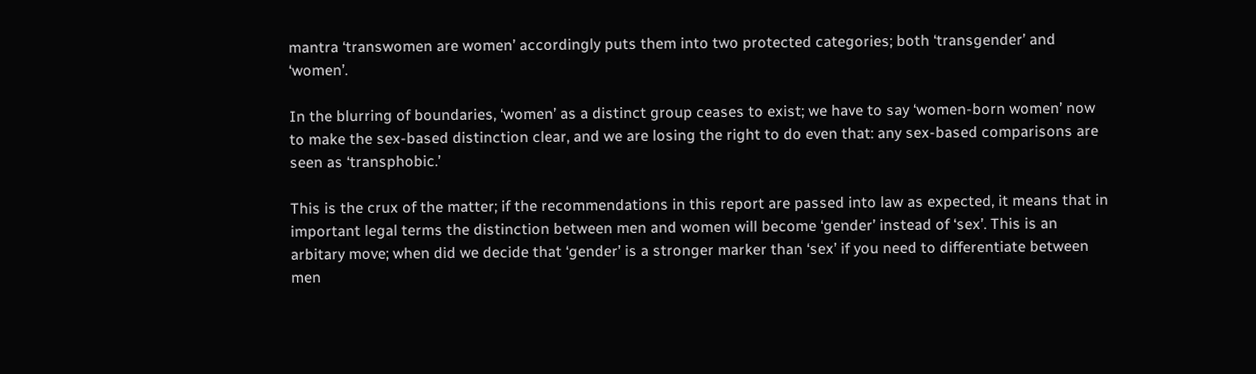mantra ‘transwomen are women’ accordingly puts them into two protected categories; both ‘transgender’ and ‘women’.

In the blurring of boundaries, ‘women’ as a distinct group ceases to exist; we have to say ‘women-born women’ now to make the sex-based distinction clear, and we are losing the right to do even that: any sex-based comparisons are seen as ‘transphobic.’

This is the crux of the matter; if the recommendations in this report are passed into law as expected, it means that in important legal terms the distinction between men and women will become ‘gender’ instead of ‘sex’. This is an arbitary move; when did we decide that ‘gender’ is a stronger marker than ‘sex’ if you need to differentiate between men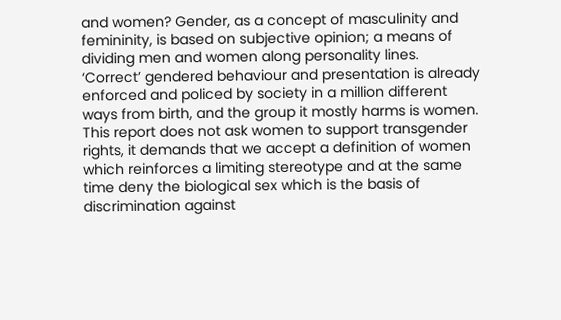and women? Gender, as a concept of masculinity and femininity, is based on subjective opinion; a means of dividing men and women along personality lines. ‘Correct’ gendered behaviour and presentation is already enforced and policed by society in a million different ways from birth, and the group it mostly harms is women. This report does not ask women to support transgender rights, it demands that we accept a definition of women which reinforces a limiting stereotype and at the same time deny the biological sex which is the basis of discrimination against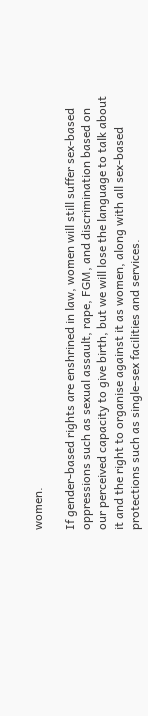women.

If gender-based rights are enshrined in law, women will still suffer sex-based oppressions such as sexual assault, rape, FGM, and discrimination based on our perceived capacity to give birth, but we will lose the language to talk about it and the right to organise against it as women, along with all sex-based protections such as single-sex facilities and services.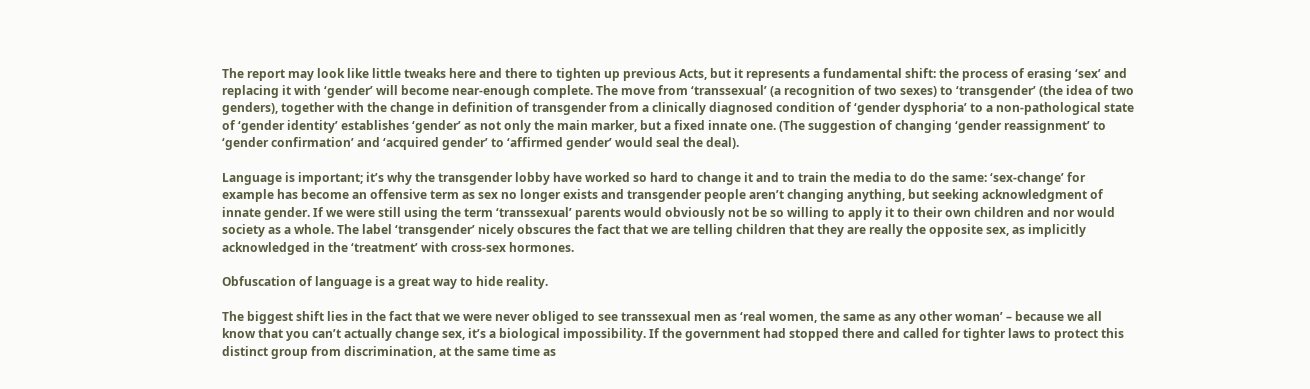The report may look like little tweaks here and there to tighten up previous Acts, but it represents a fundamental shift: the process of erasing ‘sex’ and replacing it with ‘gender’ will become near-enough complete. The move from ‘transsexual’ (a recognition of two sexes) to ‘transgender’ (the idea of two genders), together with the change in definition of transgender from a clinically diagnosed condition of ‘gender dysphoria’ to a non-pathological state of ‘gender identity’ establishes ‘gender’ as not only the main marker, but a fixed innate one. (The suggestion of changing ‘gender reassignment’ to ‘gender confirmation’ and ‘acquired gender’ to ‘affirmed gender’ would seal the deal).

Language is important; it’s why the transgender lobby have worked so hard to change it and to train the media to do the same: ‘sex-change’ for example has become an offensive term as sex no longer exists and transgender people aren’t changing anything, but seeking acknowledgment of innate gender. If we were still using the term ‘transsexual’ parents would obviously not be so willing to apply it to their own children and nor would society as a whole. The label ‘transgender’ nicely obscures the fact that we are telling children that they are really the opposite sex, as implicitly acknowledged in the ‘treatment’ with cross-sex hormones.

Obfuscation of language is a great way to hide reality.

The biggest shift lies in the fact that we were never obliged to see transsexual men as ‘real women, the same as any other woman’ – because we all know that you can’t actually change sex, it’s a biological impossibility. If the government had stopped there and called for tighter laws to protect this distinct group from discrimination, at the same time as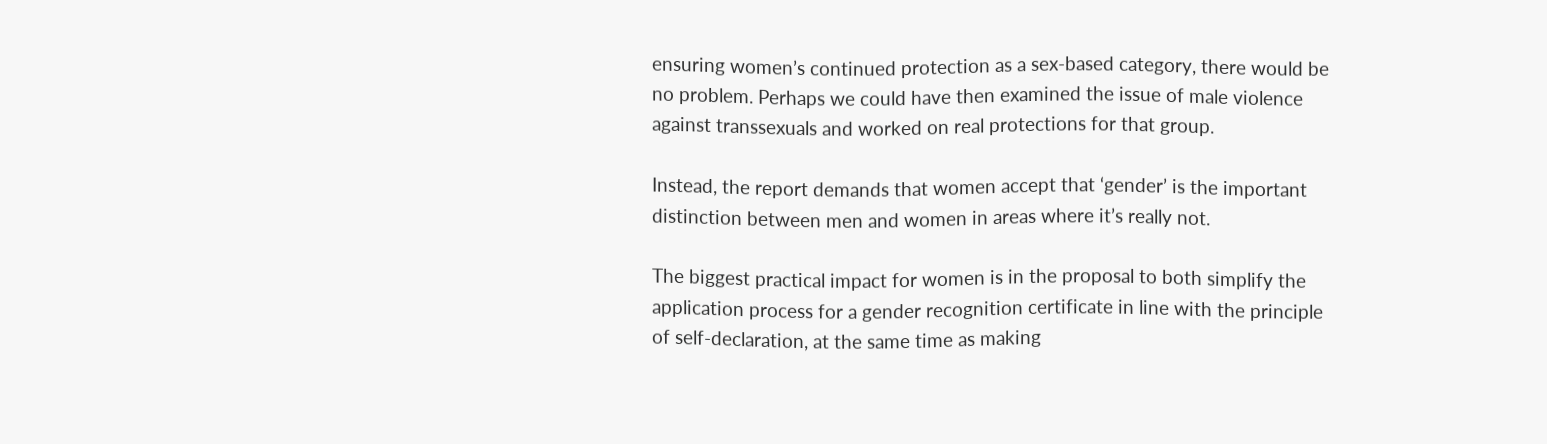ensuring women’s continued protection as a sex-based category, there would be no problem. Perhaps we could have then examined the issue of male violence against transsexuals and worked on real protections for that group.

Instead, the report demands that women accept that ‘gender’ is the important distinction between men and women in areas where it’s really not.

The biggest practical impact for women is in the proposal to both simplify the application process for a gender recognition certificate in line with the principle of self-declaration, at the same time as making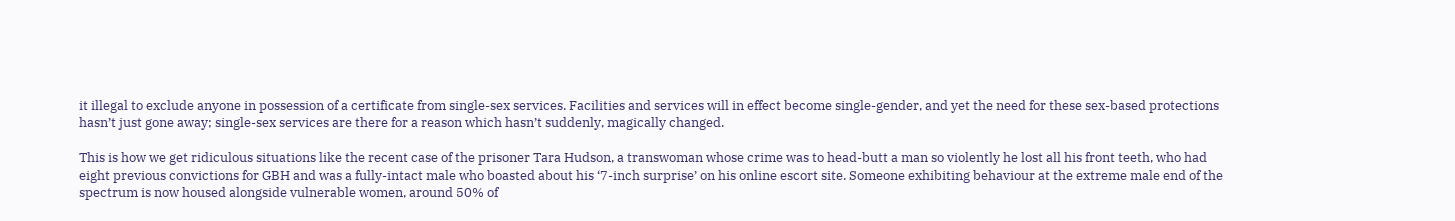it illegal to exclude anyone in possession of a certificate from single-sex services. Facilities and services will in effect become single-gender, and yet the need for these sex-based protections hasn’t just gone away; single-sex services are there for a reason which hasn’t suddenly, magically changed.

This is how we get ridiculous situations like the recent case of the prisoner Tara Hudson, a transwoman whose crime was to head-butt a man so violently he lost all his front teeth, who had eight previous convictions for GBH and was a fully-intact male who boasted about his ‘7-inch surprise’ on his online escort site. Someone exhibiting behaviour at the extreme male end of the spectrum is now housed alongside vulnerable women, around 50% of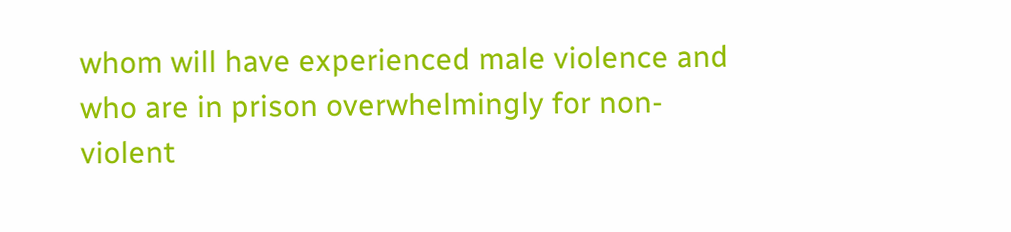whom will have experienced male violence and who are in prison overwhelmingly for non-violent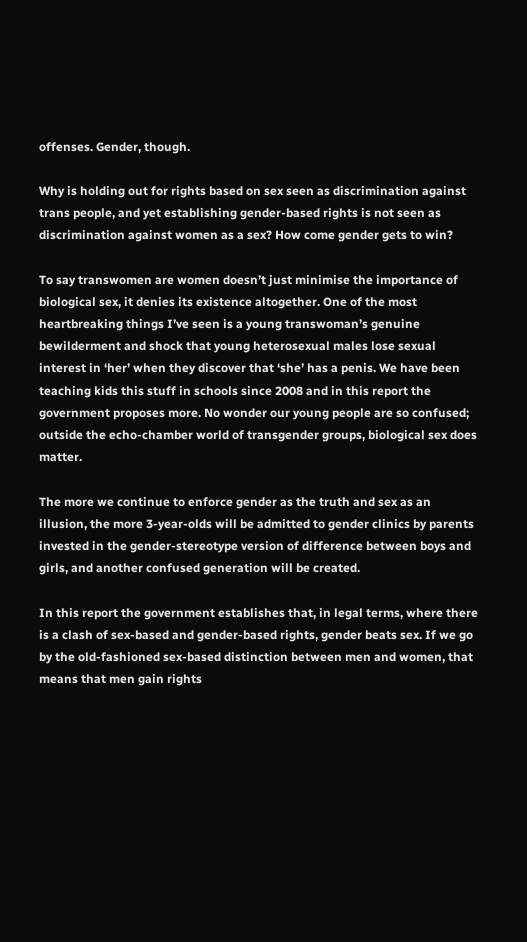offenses. Gender, though.

Why is holding out for rights based on sex seen as discrimination against trans people, and yet establishing gender-based rights is not seen as discrimination against women as a sex? How come gender gets to win?

To say transwomen are women doesn’t just minimise the importance of biological sex, it denies its existence altogether. One of the most heartbreaking things I’ve seen is a young transwoman’s genuine bewilderment and shock that young heterosexual males lose sexual interest in ‘her’ when they discover that ‘she’ has a penis. We have been teaching kids this stuff in schools since 2008 and in this report the government proposes more. No wonder our young people are so confused; outside the echo-chamber world of transgender groups, biological sex does matter.

The more we continue to enforce gender as the truth and sex as an illusion, the more 3-year-olds will be admitted to gender clinics by parents invested in the gender-stereotype version of difference between boys and girls, and another confused generation will be created.

In this report the government establishes that, in legal terms, where there is a clash of sex-based and gender-based rights, gender beats sex. If we go by the old-fashioned sex-based distinction between men and women, that means that men gain rights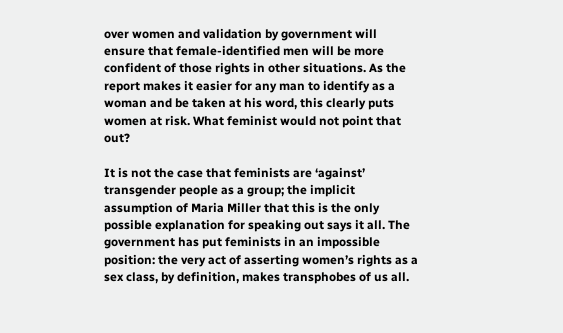over women and validation by government will ensure that female-identified men will be more confident of those rights in other situations. As the report makes it easier for any man to identify as a woman and be taken at his word, this clearly puts women at risk. What feminist would not point that out?

It is not the case that feminists are ‘against’ transgender people as a group; the implicit assumption of Maria Miller that this is the only possible explanation for speaking out says it all. The government has put feminists in an impossible position: the very act of asserting women’s rights as a sex class, by definition, makes transphobes of us all.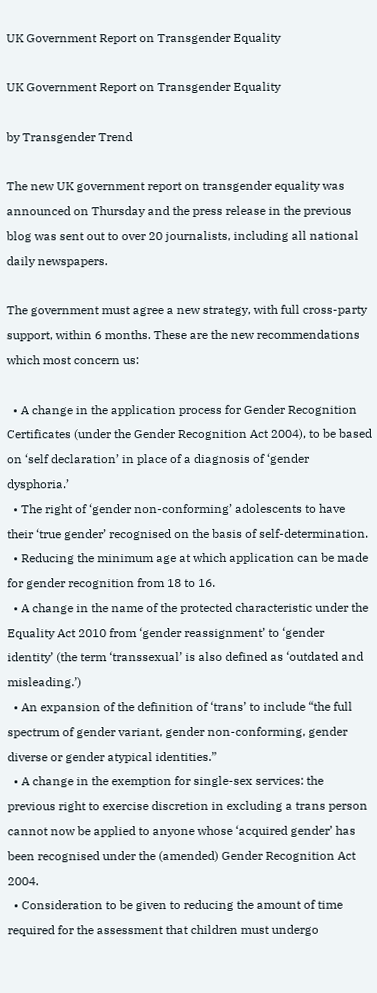UK Government Report on Transgender Equality

UK Government Report on Transgender Equality

by Transgender Trend

The new UK government report on transgender equality was announced on Thursday and the press release in the previous blog was sent out to over 20 journalists, including all national daily newspapers.

The government must agree a new strategy, with full cross-party support, within 6 months. These are the new recommendations which most concern us:

  • A change in the application process for Gender Recognition Certificates (under the Gender Recognition Act 2004), to be based on ‘self declaration’ in place of a diagnosis of ‘gender dysphoria.’
  • The right of ‘gender non-conforming’ adolescents to have their ‘true gender’ recognised on the basis of self-determination.
  • Reducing the minimum age at which application can be made for gender recognition from 18 to 16.
  • A change in the name of the protected characteristic under the Equality Act 2010 from ‘gender reassignment’ to ‘gender identity’ (the term ‘transsexual’ is also defined as ‘outdated and misleading.’)
  • An expansion of the definition of ‘trans’ to include “the full spectrum of gender variant, gender non-conforming, gender diverse or gender atypical identities.”
  • A change in the exemption for single-sex services: the previous right to exercise discretion in excluding a trans person cannot now be applied to anyone whose ‘acquired gender’ has been recognised under the (amended) Gender Recognition Act 2004.
  • Consideration to be given to reducing the amount of time required for the assessment that children must undergo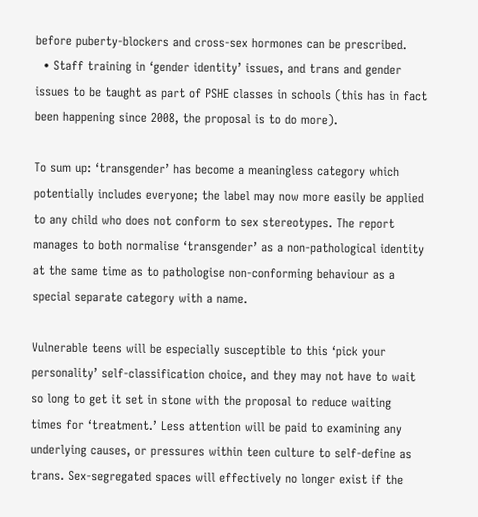before puberty-blockers and cross-sex hormones can be prescribed.
  • Staff training in ‘gender identity’ issues, and trans and gender issues to be taught as part of PSHE classes in schools (this has in fact been happening since 2008, the proposal is to do more).

To sum up: ‘transgender’ has become a meaningless category which potentially includes everyone; the label may now more easily be applied to any child who does not conform to sex stereotypes. The report manages to both normalise ‘transgender’ as a non-pathological identity at the same time as to pathologise non-conforming behaviour as a special separate category with a name.

Vulnerable teens will be especially susceptible to this ‘pick your personality’ self-classification choice, and they may not have to wait so long to get it set in stone with the proposal to reduce waiting times for ‘treatment.’ Less attention will be paid to examining any underlying causes, or pressures within teen culture to self-define as trans. Sex-segregated spaces will effectively no longer exist if the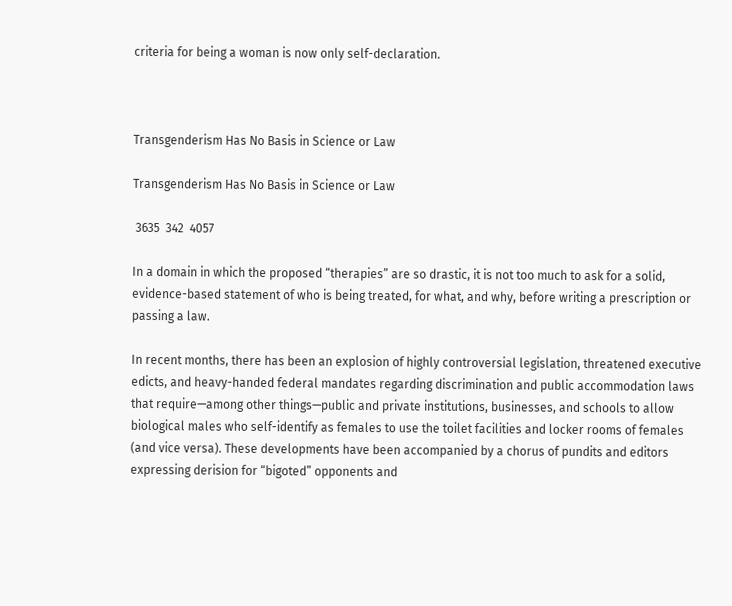criteria for being a woman is now only self-declaration.



Transgenderism Has No Basis in Science or Law

Transgenderism Has No Basis in Science or Law

 3635  342  4057

In a domain in which the proposed “therapies” are so drastic, it is not too much to ask for a solid, evidence-based statement of who is being treated, for what, and why, before writing a prescription or passing a law.

In recent months, there has been an explosion of highly controversial legislation, threatened executive edicts, and heavy-handed federal mandates regarding discrimination and public accommodation laws that require—among other things—public and private institutions, businesses, and schools to allow biological males who self-identify as females to use the toilet facilities and locker rooms of females (and vice versa). These developments have been accompanied by a chorus of pundits and editors expressing derision for “bigoted” opponents and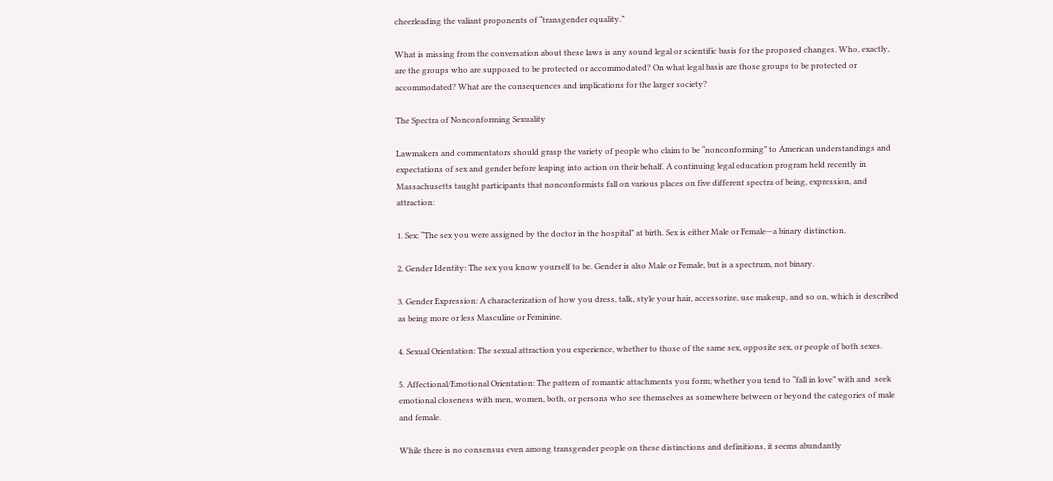cheerleading the valiant proponents of “transgender equality.”

What is missing from the conversation about these laws is any sound legal or scientific basis for the proposed changes. Who, exactly, are the groups who are supposed to be protected or accommodated? On what legal basis are those groups to be protected or accommodated? What are the consequences and implications for the larger society?

The Spectra of Nonconforming Sexuality

Lawmakers and commentators should grasp the variety of people who claim to be “nonconforming” to American understandings and expectations of sex and gender before leaping into action on their behalf. A continuing legal education program held recently in Massachusetts taught participants that nonconformists fall on various places on five different spectra of being, expression, and attraction:

1. Sex: “The sex you were assigned by the doctor in the hospital” at birth. Sex is either Male or Female—a binary distinction.

2. Gender Identity: The sex you know yourself to be. Gender is also Male or Female, but is a spectrum, not binary.

3. Gender Expression: A characterization of how you dress, talk, style your hair, accessorize, use makeup, and so on, which is described as being more or less Masculine or Feminine.

4. Sexual Orientation: The sexual attraction you experience, whether to those of the same sex, opposite sex, or people of both sexes.

5. Affectional/Emotional Orientation: The pattern of romantic attachments you form; whether you tend to “fall in love” with and  seek emotional closeness with men, women, both, or persons who see themselves as somewhere between or beyond the categories of male and female.

While there is no consensus even among transgender people on these distinctions and definitions, it seems abundantly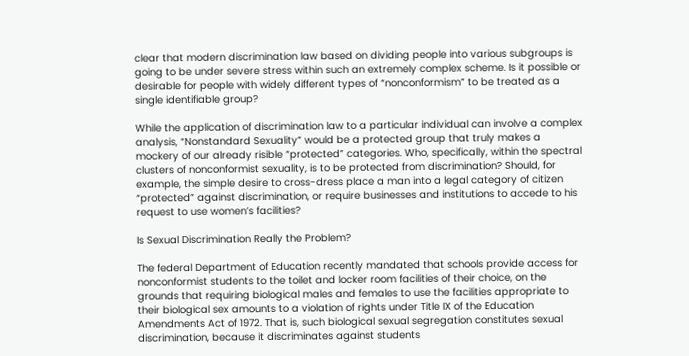clear that modern discrimination law based on dividing people into various subgroups is going to be under severe stress within such an extremely complex scheme. Is it possible or desirable for people with widely different types of “nonconformism” to be treated as a single identifiable group?

While the application of discrimination law to a particular individual can involve a complex analysis, “Nonstandard Sexuality” would be a protected group that truly makes a mockery of our already risible “protected” categories. Who, specifically, within the spectral clusters of nonconformist sexuality, is to be protected from discrimination? Should, for example, the simple desire to cross-dress place a man into a legal category of citizen “protected” against discrimination, or require businesses and institutions to accede to his request to use women’s facilities?

Is Sexual Discrimination Really the Problem?

The federal Department of Education recently mandated that schools provide access for nonconformist students to the toilet and locker room facilities of their choice, on the grounds that requiring biological males and females to use the facilities appropriate to their biological sex amounts to a violation of rights under Title IX of the Education Amendments Act of 1972. That is, such biological sexual segregation constitutes sexual discrimination, because it discriminates against students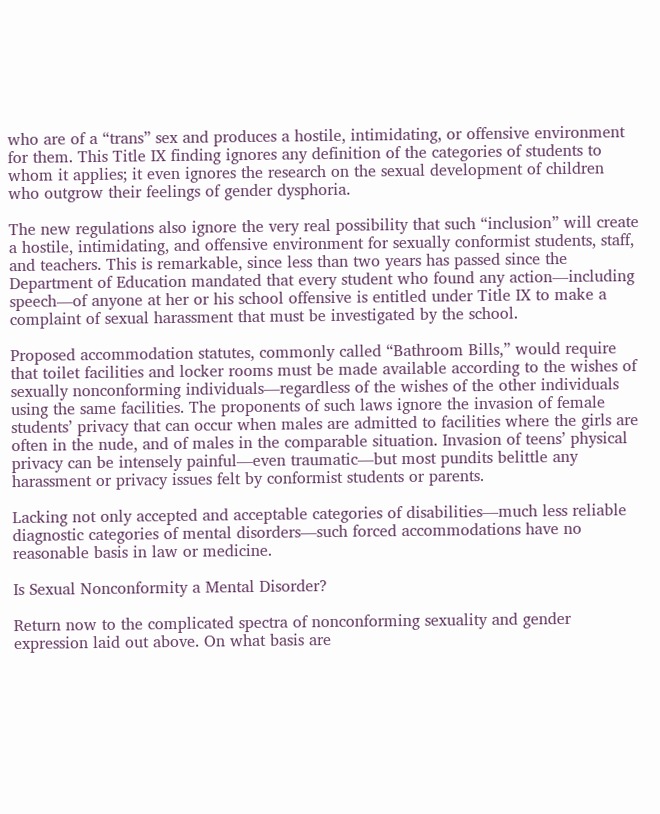who are of a “trans” sex and produces a hostile, intimidating, or offensive environment for them. This Title IX finding ignores any definition of the categories of students to whom it applies; it even ignores the research on the sexual development of children who outgrow their feelings of gender dysphoria.

The new regulations also ignore the very real possibility that such “inclusion” will create a hostile, intimidating, and offensive environment for sexually conformist students, staff, and teachers. This is remarkable, since less than two years has passed since the Department of Education mandated that every student who found any action—including speech—of anyone at her or his school offensive is entitled under Title IX to make a complaint of sexual harassment that must be investigated by the school.

Proposed accommodation statutes, commonly called “Bathroom Bills,” would require that toilet facilities and locker rooms must be made available according to the wishes of sexually nonconforming individuals—regardless of the wishes of the other individuals using the same facilities. The proponents of such laws ignore the invasion of female students’ privacy that can occur when males are admitted to facilities where the girls are often in the nude, and of males in the comparable situation. Invasion of teens’ physical privacy can be intensely painful—even traumatic—but most pundits belittle any harassment or privacy issues felt by conformist students or parents.

Lacking not only accepted and acceptable categories of disabilities—much less reliable diagnostic categories of mental disorders—such forced accommodations have no reasonable basis in law or medicine.

Is Sexual Nonconformity a Mental Disorder?

Return now to the complicated spectra of nonconforming sexuality and gender expression laid out above. On what basis are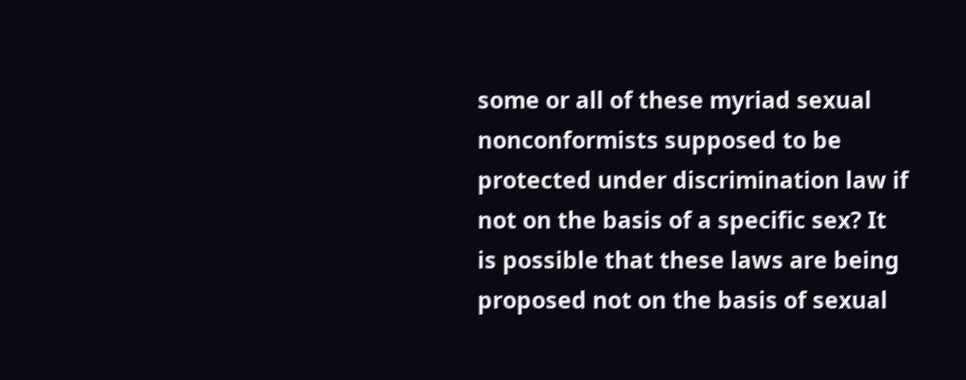some or all of these myriad sexual nonconformists supposed to be protected under discrimination law if not on the basis of a specific sex? It is possible that these laws are being proposed not on the basis of sexual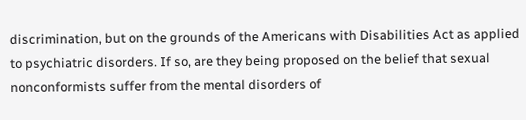discrimination, but on the grounds of the Americans with Disabilities Act as applied to psychiatric disorders. If so, are they being proposed on the belief that sexual nonconformists suffer from the mental disorders of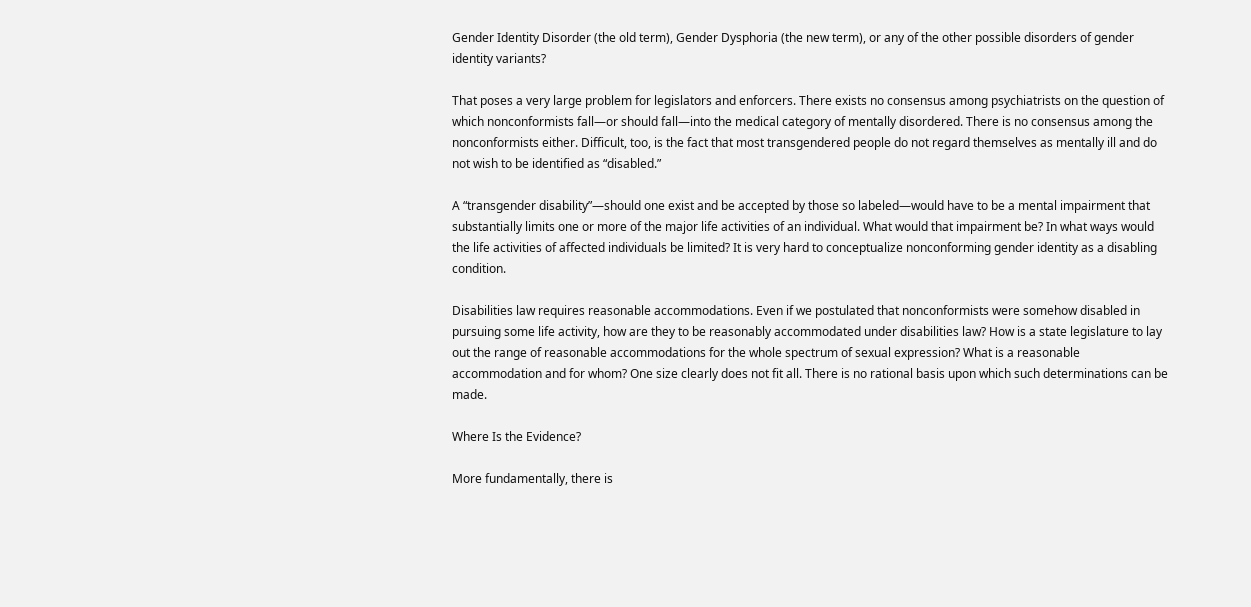Gender Identity Disorder (the old term), Gender Dysphoria (the new term), or any of the other possible disorders of gender identity variants?

That poses a very large problem for legislators and enforcers. There exists no consensus among psychiatrists on the question of which nonconformists fall—or should fall—into the medical category of mentally disordered. There is no consensus among the nonconformists either. Difficult, too, is the fact that most transgendered people do not regard themselves as mentally ill and do not wish to be identified as “disabled.”

A “transgender disability”—should one exist and be accepted by those so labeled—would have to be a mental impairment that substantially limits one or more of the major life activities of an individual. What would that impairment be? In what ways would the life activities of affected individuals be limited? It is very hard to conceptualize nonconforming gender identity as a disabling condition.

Disabilities law requires reasonable accommodations. Even if we postulated that nonconformists were somehow disabled in pursuing some life activity, how are they to be reasonably accommodated under disabilities law? How is a state legislature to lay out the range of reasonable accommodations for the whole spectrum of sexual expression? What is a reasonable accommodation and for whom? One size clearly does not fit all. There is no rational basis upon which such determinations can be made.

Where Is the Evidence?

More fundamentally, there is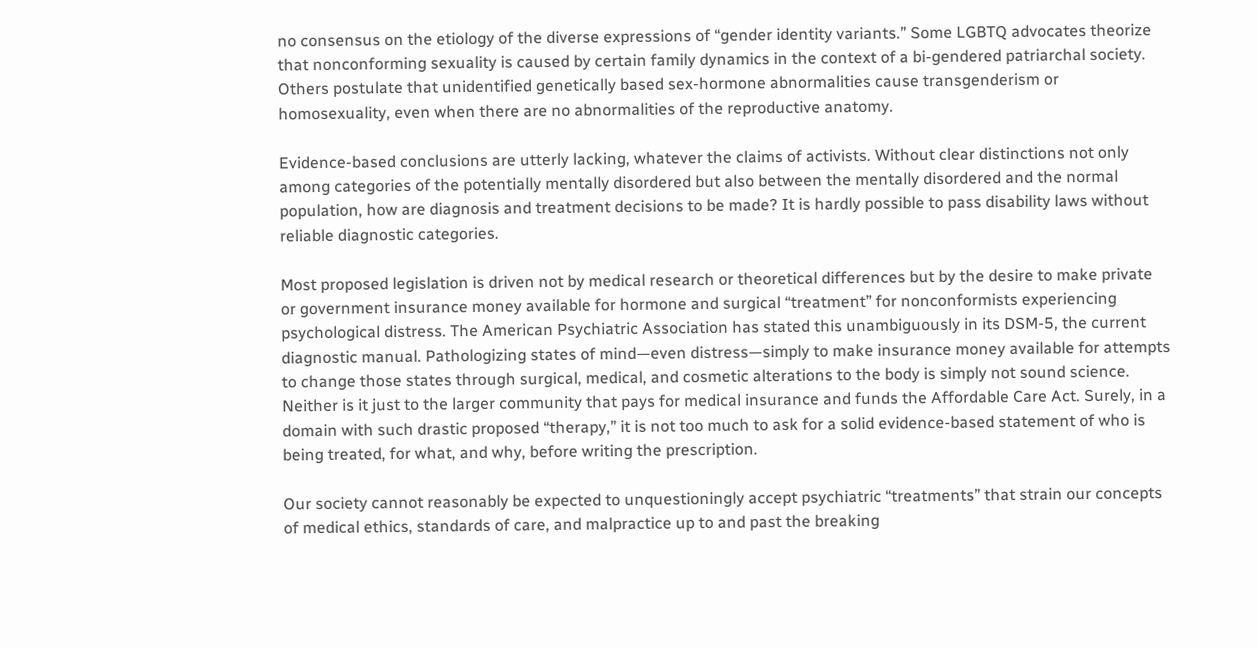no consensus on the etiology of the diverse expressions of “gender identity variants.” Some LGBTQ advocates theorize that nonconforming sexuality is caused by certain family dynamics in the context of a bi-gendered patriarchal society. Others postulate that unidentified genetically based sex-hormone abnormalities cause transgenderism or homosexuality, even when there are no abnormalities of the reproductive anatomy.

Evidence-based conclusions are utterly lacking, whatever the claims of activists. Without clear distinctions not only among categories of the potentially mentally disordered but also between the mentally disordered and the normal population, how are diagnosis and treatment decisions to be made? It is hardly possible to pass disability laws without reliable diagnostic categories.

Most proposed legislation is driven not by medical research or theoretical differences but by the desire to make private or government insurance money available for hormone and surgical “treatment” for nonconformists experiencing psychological distress. The American Psychiatric Association has stated this unambiguously in its DSM-5, the current diagnostic manual. Pathologizing states of mind—even distress—simply to make insurance money available for attempts to change those states through surgical, medical, and cosmetic alterations to the body is simply not sound science. Neither is it just to the larger community that pays for medical insurance and funds the Affordable Care Act. Surely, in a domain with such drastic proposed “therapy,” it is not too much to ask for a solid evidence-based statement of who is being treated, for what, and why, before writing the prescription.

Our society cannot reasonably be expected to unquestioningly accept psychiatric “treatments” that strain our concepts of medical ethics, standards of care, and malpractice up to and past the breaking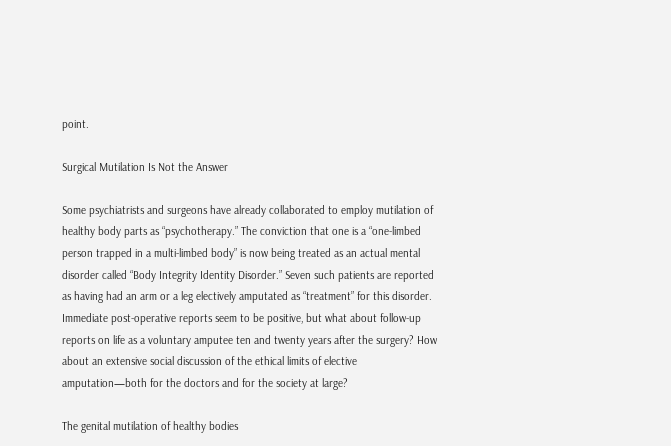point.

Surgical Mutilation Is Not the Answer

Some psychiatrists and surgeons have already collaborated to employ mutilation of healthy body parts as “psychotherapy.” The conviction that one is a “one-limbed person trapped in a multi-limbed body” is now being treated as an actual mental disorder called “Body Integrity Identity Disorder.” Seven such patients are reported as having had an arm or a leg electively amputated as “treatment” for this disorder. Immediate post-operative reports seem to be positive, but what about follow-up reports on life as a voluntary amputee ten and twenty years after the surgery? How about an extensive social discussion of the ethical limits of elective amputation—both for the doctors and for the society at large?

The genital mutilation of healthy bodies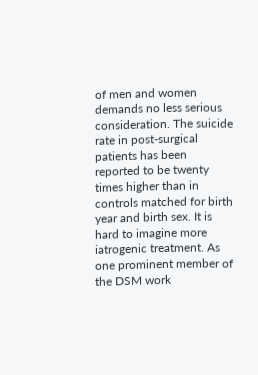of men and women demands no less serious consideration. The suicide rate in post-surgical patients has been reported to be twenty times higher than in controls matched for birth year and birth sex. It is hard to imagine more iatrogenic treatment. As one prominent member of the DSM work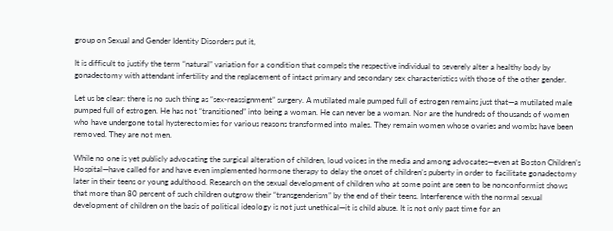group on Sexual and Gender Identity Disorders put it,

It is difficult to justify the term “natural” variation for a condition that compels the respective individual to severely alter a healthy body by gonadectomy with attendant infertility and the replacement of intact primary and secondary sex characteristics with those of the other gender.

Let us be clear: there is no such thing as “sex-reassignment” surgery. A mutilated male pumped full of estrogen remains just that—a mutilated male pumped full of estrogen. He has not “transitioned” into being a woman. He can never be a woman. Nor are the hundreds of thousands of women who have undergone total hysterectomies for various reasons transformed into males. They remain women whose ovaries and wombs have been removed. They are not men.

While no one is yet publicly advocating the surgical alteration of children, loud voices in the media and among advocates—even at Boston Children’s Hospital—have called for and have even implemented hormone therapy to delay the onset of children’s puberty in order to facilitate gonadectomy later in their teens or young adulthood. Research on the sexual development of children who at some point are seen to be nonconformist shows that more than 80 percent of such children outgrow their “transgenderism” by the end of their teens. Interference with the normal sexual development of children on the basis of political ideology is not just unethical—it is child abuse. It is not only past time for an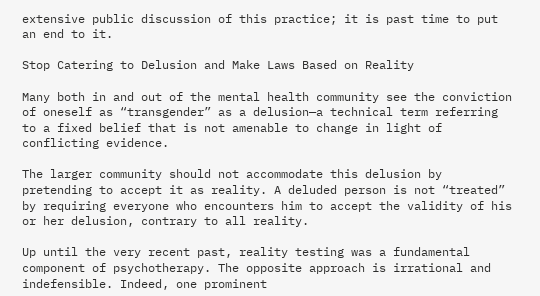extensive public discussion of this practice; it is past time to put an end to it.

Stop Catering to Delusion and Make Laws Based on Reality

Many both in and out of the mental health community see the conviction of oneself as “transgender” as a delusion—a technical term referring to a fixed belief that is not amenable to change in light of conflicting evidence.

The larger community should not accommodate this delusion by pretending to accept it as reality. A deluded person is not “treated” by requiring everyone who encounters him to accept the validity of his or her delusion, contrary to all reality.

Up until the very recent past, reality testing was a fundamental component of psychotherapy. The opposite approach is irrational and indefensible. Indeed, one prominent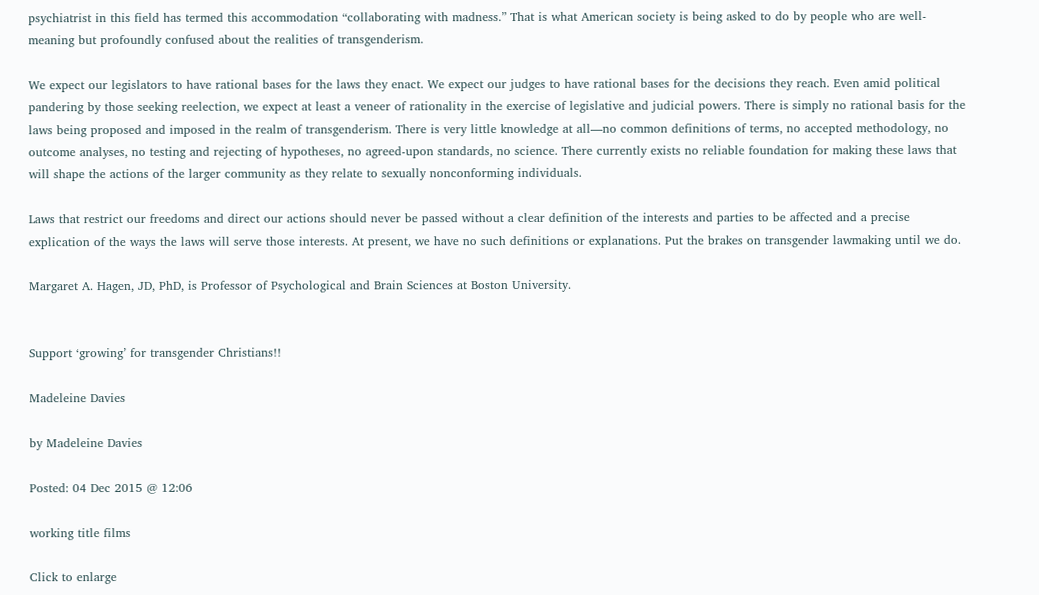psychiatrist in this field has termed this accommodation “collaborating with madness.” That is what American society is being asked to do by people who are well-meaning but profoundly confused about the realities of transgenderism.

We expect our legislators to have rational bases for the laws they enact. We expect our judges to have rational bases for the decisions they reach. Even amid political pandering by those seeking reelection, we expect at least a veneer of rationality in the exercise of legislative and judicial powers. There is simply no rational basis for the laws being proposed and imposed in the realm of transgenderism. There is very little knowledge at all—no common definitions of terms, no accepted methodology, no outcome analyses, no testing and rejecting of hypotheses, no agreed-upon standards, no science. There currently exists no reliable foundation for making these laws that will shape the actions of the larger community as they relate to sexually nonconforming individuals.

Laws that restrict our freedoms and direct our actions should never be passed without a clear definition of the interests and parties to be affected and a precise explication of the ways the laws will serve those interests. At present, we have no such definitions or explanations. Put the brakes on transgender lawmaking until we do.

Margaret A. Hagen, JD, PhD, is Professor of Psychological and Brain Sciences at Boston University.


Support ‘growing’ for transgender Christians!!

Madeleine Davies

by Madeleine Davies

Posted: 04 Dec 2015 @ 12:06

working title films

Click to enlarge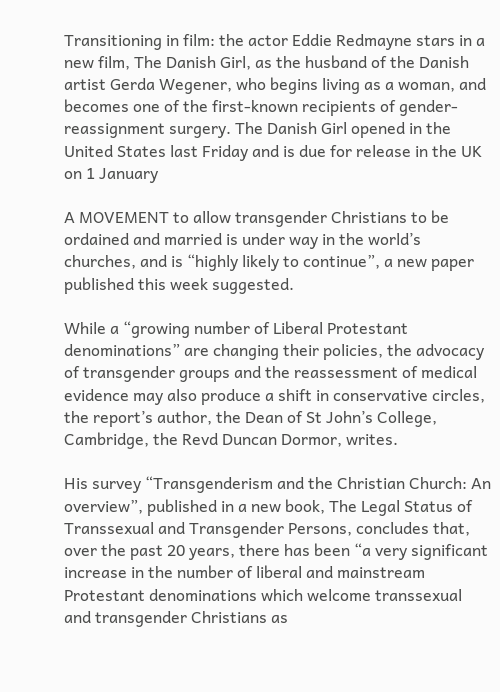Transitioning in film: the actor Eddie Redmayne stars in a new film, The Danish Girl, as the husband of the Danish artist Gerda Wegener, who begins living as a woman, and becomes one of the first-known recipients of gender-reassignment surgery. The Danish Girl opened in the United States last Friday and is due for release in the UK on 1 January

A MOVEMENT to allow transgender Christians to be ordained and married is under way in the world’s churches, and is “highly likely to continue”, a new paper published this week suggested.

While a “growing number of Liberal Protestant denominations” are changing their policies, the advocacy of transgender groups and the reassessment of medical evidence may also produce a shift in conservative circles, the report’s author, the Dean of St John’s College, Cambridge, the Revd Duncan Dormor, writes.

His survey “Transgenderism and the Christian Church: An overview”, published in a new book, The Legal Status of Transsexual and Transgender Persons, concludes that, over the past 20 years, there has been “a very significant increase in the number of liberal and mainstream Protestant denominations which welcome transsexual and transgender Christians as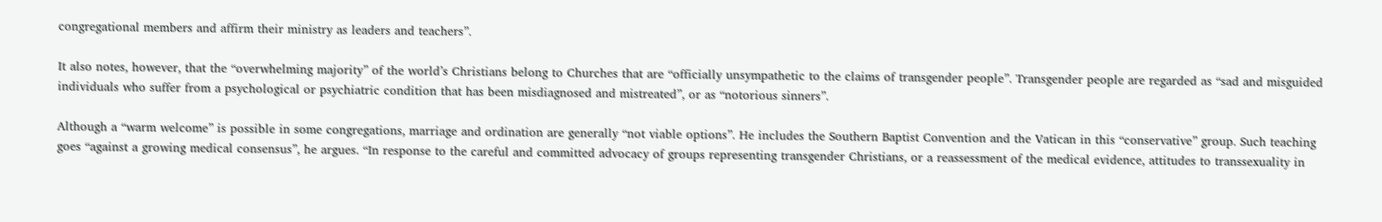congregational members and affirm their ministry as leaders and teachers”.

It also notes, however, that the “overwhelming majority” of the world’s Christians belong to Churches that are “officially unsympathetic to the claims of transgender people”. Transgender people are regarded as “sad and misguided individuals who suffer from a psychological or psychiatric condition that has been misdiagnosed and mistreated”, or as “notorious sinners”.

Although a “warm welcome” is possible in some congregations, marriage and ordination are generally “not viable options”. He includes the Southern Baptist Convention and the Vatican in this “conservative” group. Such teaching goes “against a growing medical consensus”, he argues. “In response to the careful and committed advocacy of groups representing transgender Christians, or a reassessment of the medical evidence, attitudes to transsexuality in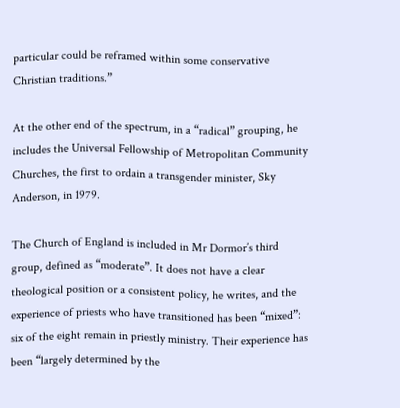particular could be reframed within some conservative Christian traditions.”

At the other end of the spectrum, in a “radical” grouping, he includes the Universal Fellowship of Metropolitan Community Churches, the first to ordain a transgender minister, Sky Anderson, in 1979.

The Church of England is included in Mr Dormor’s third group, defined as “moderate”. It does not have a clear theological position or a consistent policy, he writes, and the experience of priests who have transitioned has been “mixed”: six of the eight remain in priestly ministry. Their experience has been “largely determined by the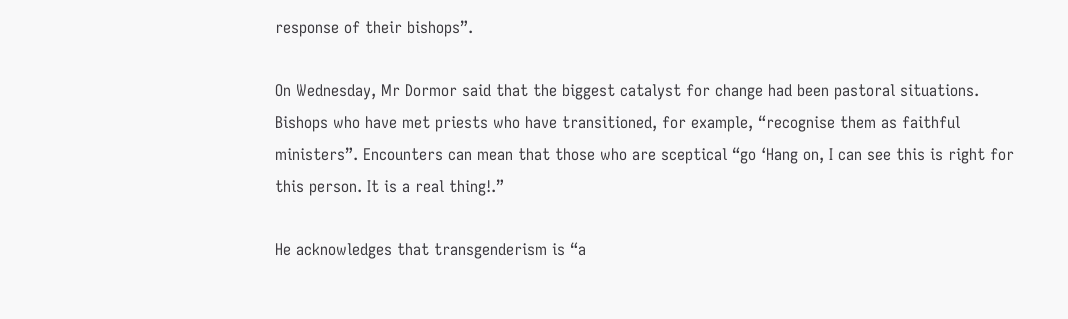response of their bishops”.

On Wednesday, Mr Dormor said that the biggest catalyst for change had been pastoral situations. Bishops who have met priests who have transitioned, for example, “recognise them as faithful ministers”. Encounters can mean that those who are sceptical “go ‘Hang on, I can see this is right for this person. It is a real thing!.”

He acknowledges that transgenderism is “a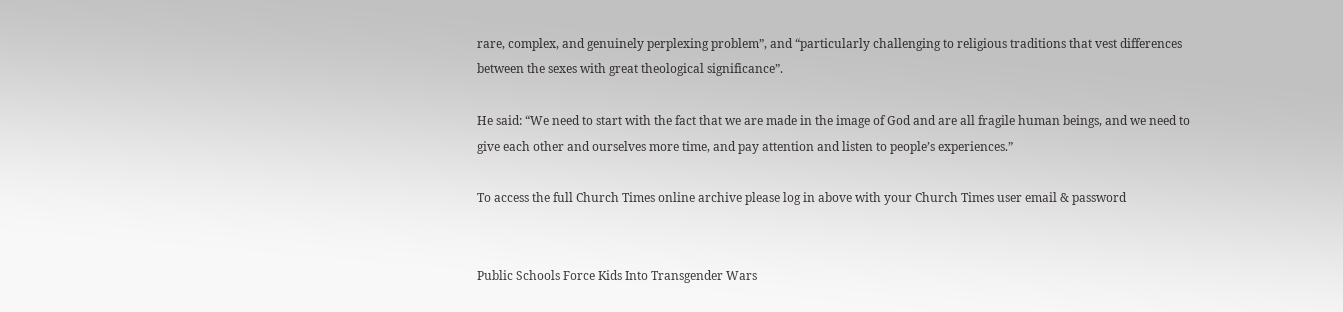rare, complex, and genuinely perplexing problem”, and “particularly challenging to religious traditions that vest differences between the sexes with great theological significance”.

He said: “We need to start with the fact that we are made in the image of God and are all fragile human beings, and we need to give each other and ourselves more time, and pay attention and listen to people’s experiences.”

To access the full Church Times online archive please log in above with your Church Times user email & password


Public Schools Force Kids Into Transgender Wars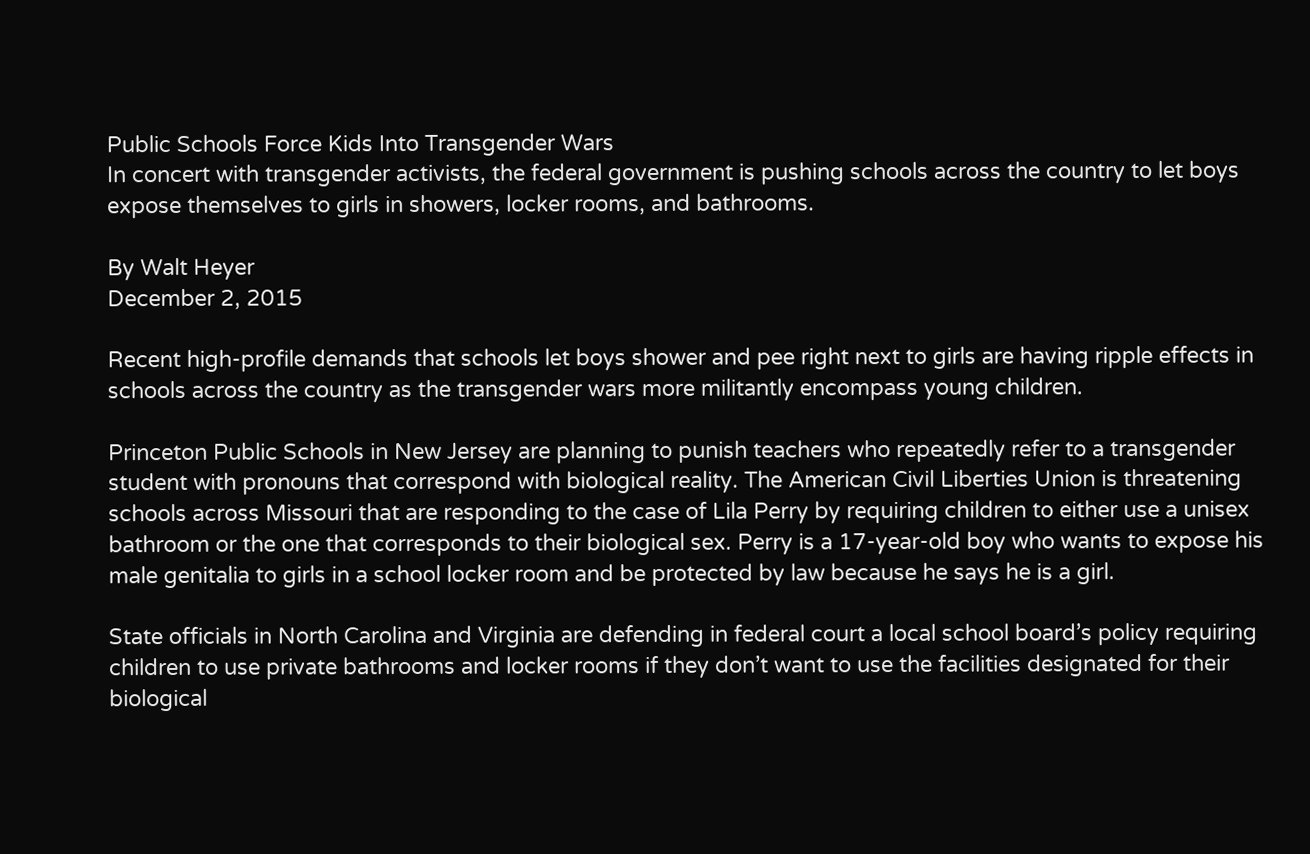Public Schools Force Kids Into Transgender Wars
In concert with transgender activists, the federal government is pushing schools across the country to let boys expose themselves to girls in showers, locker rooms, and bathrooms.

By Walt Heyer
December 2, 2015

Recent high-profile demands that schools let boys shower and pee right next to girls are having ripple effects in schools across the country as the transgender wars more militantly encompass young children.

Princeton Public Schools in New Jersey are planning to punish teachers who repeatedly refer to a transgender student with pronouns that correspond with biological reality. The American Civil Liberties Union is threatening schools across Missouri that are responding to the case of Lila Perry by requiring children to either use a unisex bathroom or the one that corresponds to their biological sex. Perry is a 17-year-old boy who wants to expose his male genitalia to girls in a school locker room and be protected by law because he says he is a girl.

State officials in North Carolina and Virginia are defending in federal court a local school board’s policy requiring children to use private bathrooms and locker rooms if they don’t want to use the facilities designated for their biological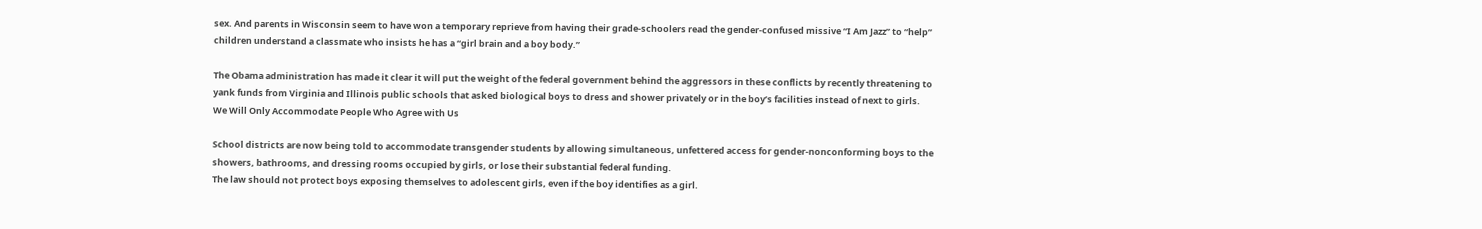sex. And parents in Wisconsin seem to have won a temporary reprieve from having their grade-schoolers read the gender-confused missive “I Am Jazz” to “help” children understand a classmate who insists he has a “girl brain and a boy body.”

The Obama administration has made it clear it will put the weight of the federal government behind the aggressors in these conflicts by recently threatening to yank funds from Virginia and Illinois public schools that asked biological boys to dress and shower privately or in the boy’s facilities instead of next to girls.
We Will Only Accommodate People Who Agree with Us

School districts are now being told to accommodate transgender students by allowing simultaneous, unfettered access for gender-nonconforming boys to the showers, bathrooms, and dressing rooms occupied by girls, or lose their substantial federal funding.
The law should not protect boys exposing themselves to adolescent girls, even if the boy identifies as a girl.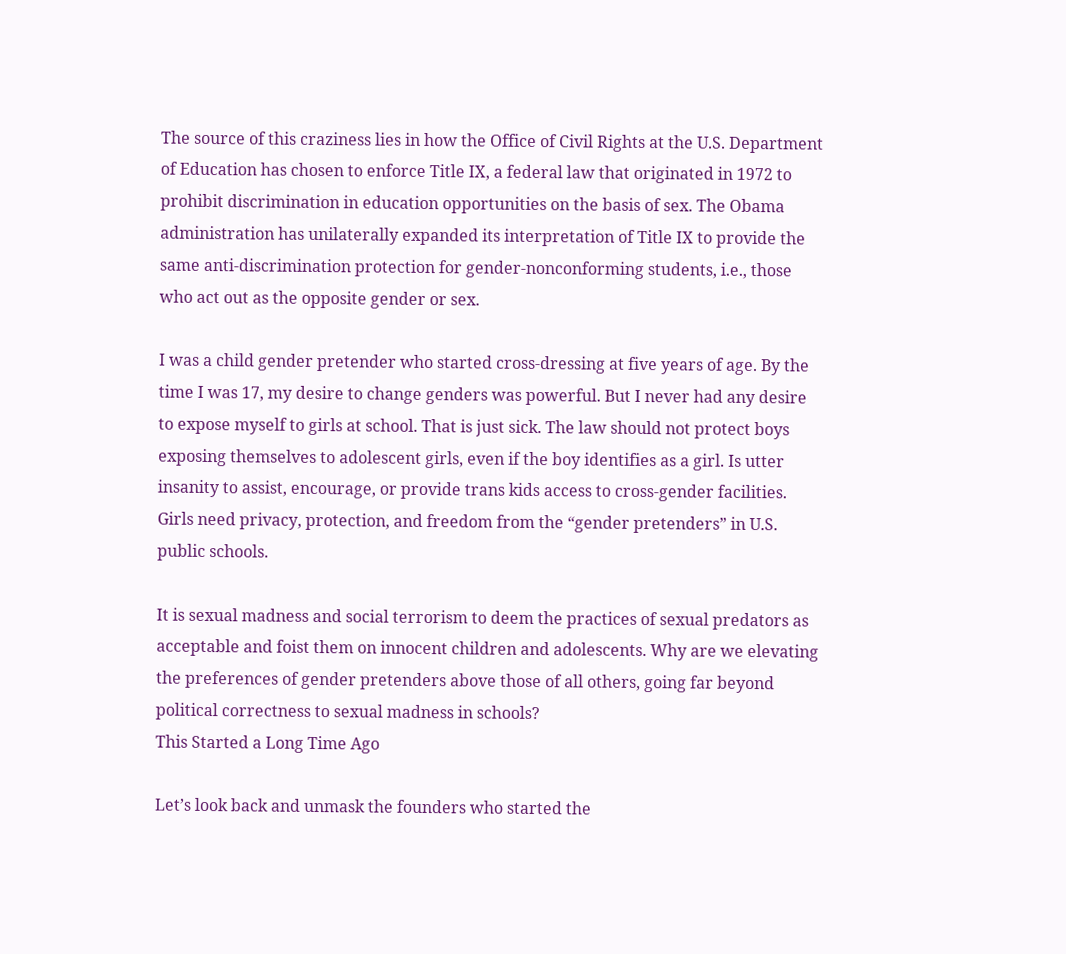The source of this craziness lies in how the Office of Civil Rights at the U.S. Department of Education has chosen to enforce Title IX, a federal law that originated in 1972 to prohibit discrimination in education opportunities on the basis of sex. The Obama administration has unilaterally expanded its interpretation of Title IX to provide the same anti-discrimination protection for gender-nonconforming students, i.e., those who act out as the opposite gender or sex.

I was a child gender pretender who started cross-dressing at five years of age. By the time I was 17, my desire to change genders was powerful. But I never had any desire to expose myself to girls at school. That is just sick. The law should not protect boys exposing themselves to adolescent girls, even if the boy identifies as a girl. Is utter insanity to assist, encourage, or provide trans kids access to cross-gender facilities. Girls need privacy, protection, and freedom from the “gender pretenders” in U.S. public schools.

It is sexual madness and social terrorism to deem the practices of sexual predators as acceptable and foist them on innocent children and adolescents. Why are we elevating the preferences of gender pretenders above those of all others, going far beyond political correctness to sexual madness in schools?
This Started a Long Time Ago

Let’s look back and unmask the founders who started the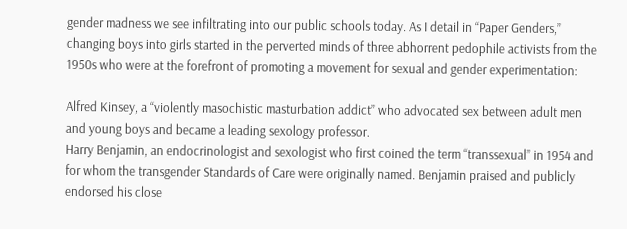gender madness we see infiltrating into our public schools today. As I detail in “Paper Genders,” changing boys into girls started in the perverted minds of three abhorrent pedophile activists from the 1950s who were at the forefront of promoting a movement for sexual and gender experimentation:

Alfred Kinsey, a “violently masochistic masturbation addict” who advocated sex between adult men and young boys and became a leading sexology professor.
Harry Benjamin, an endocrinologist and sexologist who first coined the term “transsexual” in 1954 and for whom the transgender Standards of Care were originally named. Benjamin praised and publicly endorsed his close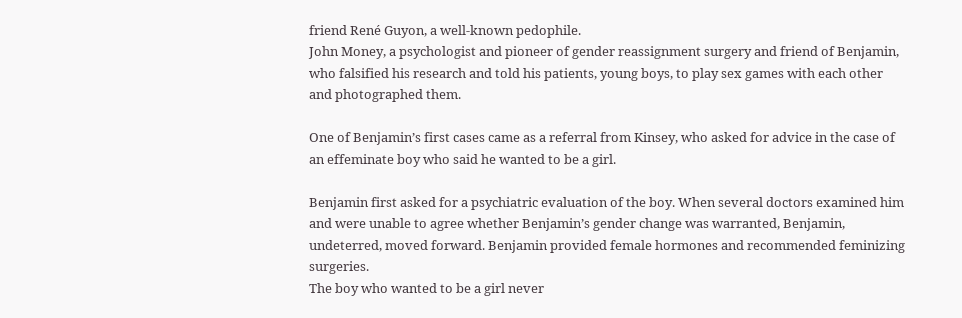friend René Guyon, a well-known pedophile.
John Money, a psychologist and pioneer of gender reassignment surgery and friend of Benjamin, who falsified his research and told his patients, young boys, to play sex games with each other and photographed them.

One of Benjamin’s first cases came as a referral from Kinsey, who asked for advice in the case of an effeminate boy who said he wanted to be a girl.

Benjamin first asked for a psychiatric evaluation of the boy. When several doctors examined him and were unable to agree whether Benjamin’s gender change was warranted, Benjamin, undeterred, moved forward. Benjamin provided female hormones and recommended feminizing surgeries.
The boy who wanted to be a girl never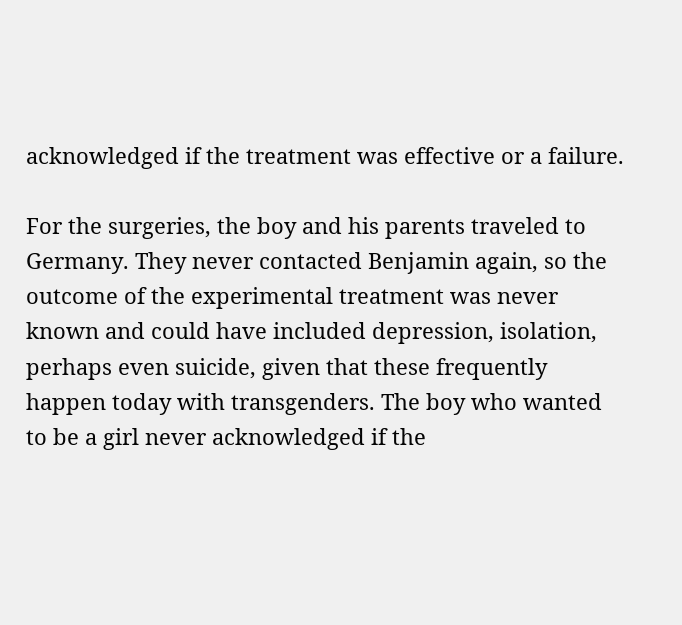acknowledged if the treatment was effective or a failure.

For the surgeries, the boy and his parents traveled to Germany. They never contacted Benjamin again, so the outcome of the experimental treatment was never known and could have included depression, isolation, perhaps even suicide, given that these frequently happen today with transgenders. The boy who wanted to be a girl never acknowledged if the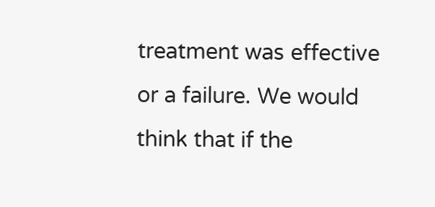treatment was effective or a failure. We would think that if the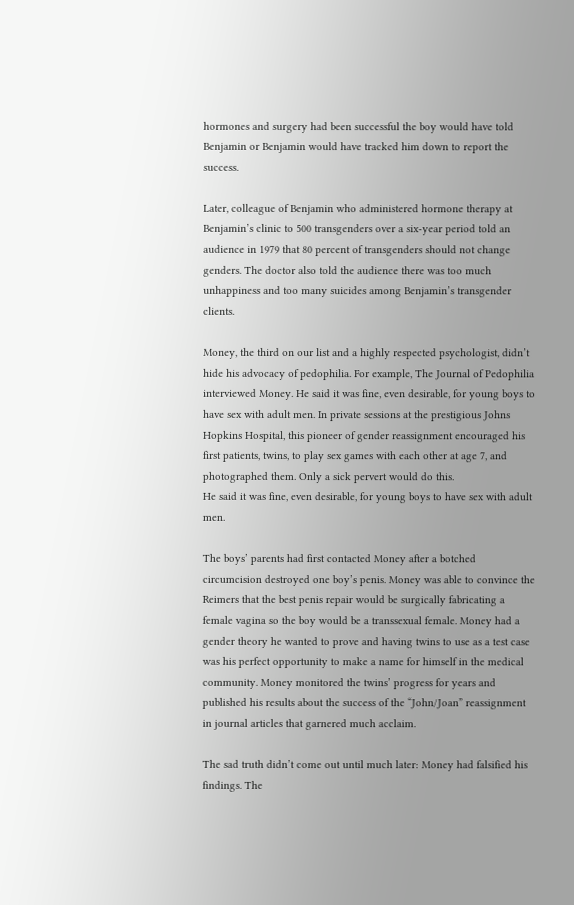hormones and surgery had been successful the boy would have told Benjamin or Benjamin would have tracked him down to report the success.

Later, colleague of Benjamin who administered hormone therapy at Benjamin’s clinic to 500 transgenders over a six-year period told an audience in 1979 that 80 percent of transgenders should not change genders. The doctor also told the audience there was too much unhappiness and too many suicides among Benjamin’s transgender clients.

Money, the third on our list and a highly respected psychologist, didn’t hide his advocacy of pedophilia. For example, The Journal of Pedophilia interviewed Money. He said it was fine, even desirable, for young boys to have sex with adult men. In private sessions at the prestigious Johns Hopkins Hospital, this pioneer of gender reassignment encouraged his first patients, twins, to play sex games with each other at age 7, and photographed them. Only a sick pervert would do this.
He said it was fine, even desirable, for young boys to have sex with adult men.

The boys’ parents had first contacted Money after a botched circumcision destroyed one boy’s penis. Money was able to convince the Reimers that the best penis repair would be surgically fabricating a female vagina so the boy would be a transsexual female. Money had a gender theory he wanted to prove and having twins to use as a test case was his perfect opportunity to make a name for himself in the medical community. Money monitored the twins’ progress for years and published his results about the success of the “John/Joan” reassignment in journal articles that garnered much acclaim.

The sad truth didn’t come out until much later: Money had falsified his findings. The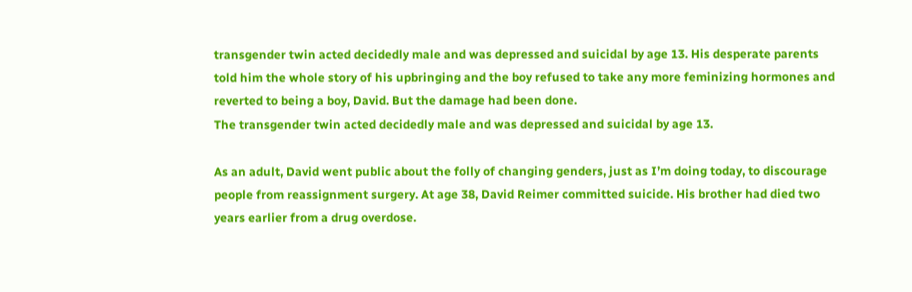transgender twin acted decidedly male and was depressed and suicidal by age 13. His desperate parents told him the whole story of his upbringing and the boy refused to take any more feminizing hormones and reverted to being a boy, David. But the damage had been done.
The transgender twin acted decidedly male and was depressed and suicidal by age 13.

As an adult, David went public about the folly of changing genders, just as I’m doing today, to discourage people from reassignment surgery. At age 38, David Reimer committed suicide. His brother had died two years earlier from a drug overdose.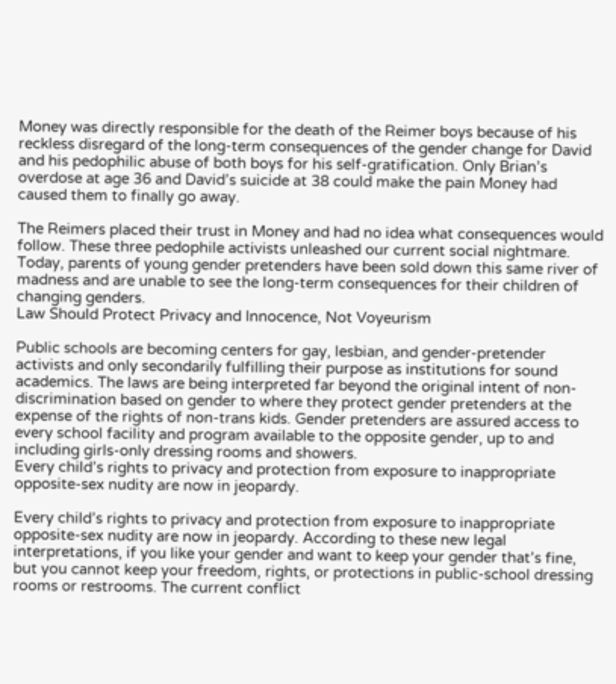Money was directly responsible for the death of the Reimer boys because of his reckless disregard of the long-term consequences of the gender change for David and his pedophilic abuse of both boys for his self-gratification. Only Brian’s overdose at age 36 and David’s suicide at 38 could make the pain Money had caused them to finally go away.

The Reimers placed their trust in Money and had no idea what consequences would follow. These three pedophile activists unleashed our current social nightmare. Today, parents of young gender pretenders have been sold down this same river of madness and are unable to see the long-term consequences for their children of changing genders.
Law Should Protect Privacy and Innocence, Not Voyeurism

Public schools are becoming centers for gay, lesbian, and gender-pretender activists and only secondarily fulfilling their purpose as institutions for sound academics. The laws are being interpreted far beyond the original intent of non-discrimination based on gender to where they protect gender pretenders at the expense of the rights of non-trans kids. Gender pretenders are assured access to every school facility and program available to the opposite gender, up to and including girls-only dressing rooms and showers.
Every child’s rights to privacy and protection from exposure to inappropriate opposite-sex nudity are now in jeopardy.

Every child’s rights to privacy and protection from exposure to inappropriate opposite-sex nudity are now in jeopardy. According to these new legal interpretations, if you like your gender and want to keep your gender that’s fine, but you cannot keep your freedom, rights, or protections in public-school dressing rooms or restrooms. The current conflict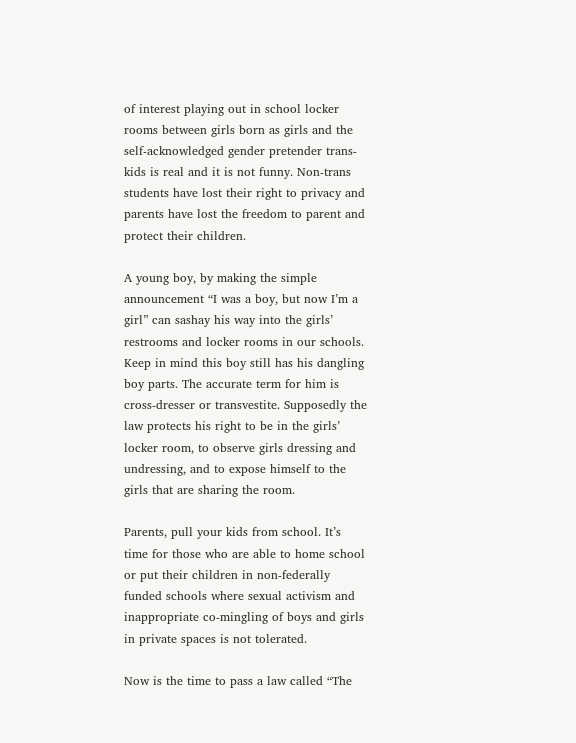of interest playing out in school locker rooms between girls born as girls and the self-acknowledged gender pretender trans-kids is real and it is not funny. Non-trans students have lost their right to privacy and parents have lost the freedom to parent and protect their children.

A young boy, by making the simple announcement “I was a boy, but now I’m a girl” can sashay his way into the girls’ restrooms and locker rooms in our schools. Keep in mind this boy still has his dangling boy parts. The accurate term for him is cross-dresser or transvestite. Supposedly the law protects his right to be in the girls’ locker room, to observe girls dressing and undressing, and to expose himself to the girls that are sharing the room.

Parents, pull your kids from school. It’s time for those who are able to home school or put their children in non-federally funded schools where sexual activism and inappropriate co-mingling of boys and girls in private spaces is not tolerated.

Now is the time to pass a law called “The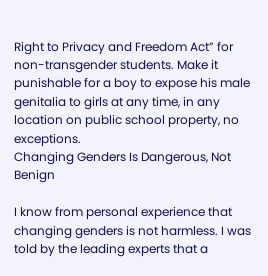Right to Privacy and Freedom Act” for non-transgender students. Make it punishable for a boy to expose his male genitalia to girls at any time, in any location on public school property, no exceptions.
Changing Genders Is Dangerous, Not Benign

I know from personal experience that changing genders is not harmless. I was told by the leading experts that a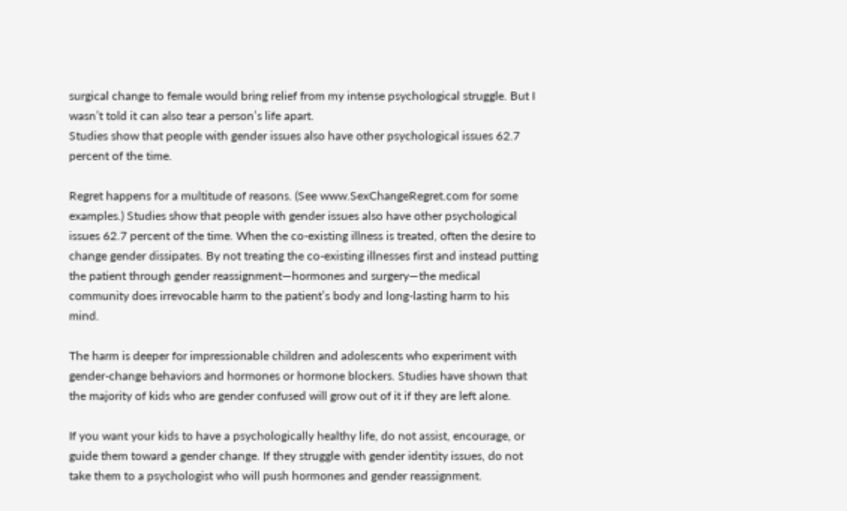surgical change to female would bring relief from my intense psychological struggle. But I wasn’t told it can also tear a person’s life apart.
Studies show that people with gender issues also have other psychological issues 62.7 percent of the time.

Regret happens for a multitude of reasons. (See www.SexChangeRegret.com for some examples.) Studies show that people with gender issues also have other psychological issues 62.7 percent of the time. When the co-existing illness is treated, often the desire to change gender dissipates. By not treating the co-existing illnesses first and instead putting the patient through gender reassignment—hormones and surgery—the medical community does irrevocable harm to the patient’s body and long-lasting harm to his mind.

The harm is deeper for impressionable children and adolescents who experiment with gender-change behaviors and hormones or hormone blockers. Studies have shown that the majority of kids who are gender confused will grow out of it if they are left alone.

If you want your kids to have a psychologically healthy life, do not assist, encourage, or guide them toward a gender change. If they struggle with gender identity issues, do not take them to a psychologist who will push hormones and gender reassignment.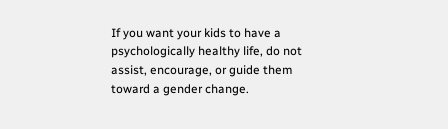If you want your kids to have a psychologically healthy life, do not assist, encourage, or guide them toward a gender change.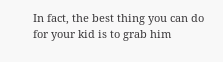In fact, the best thing you can do for your kid is to grab him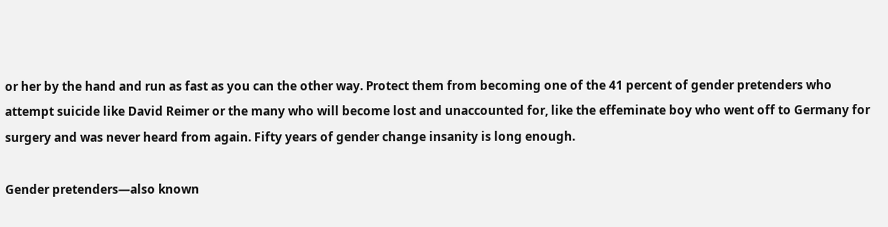or her by the hand and run as fast as you can the other way. Protect them from becoming one of the 41 percent of gender pretenders who attempt suicide like David Reimer or the many who will become lost and unaccounted for, like the effeminate boy who went off to Germany for surgery and was never heard from again. Fifty years of gender change insanity is long enough.

Gender pretenders—also known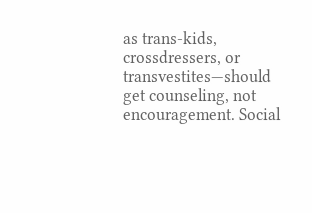as trans-kids, crossdressers, or transvestites—should get counseling, not encouragement. Social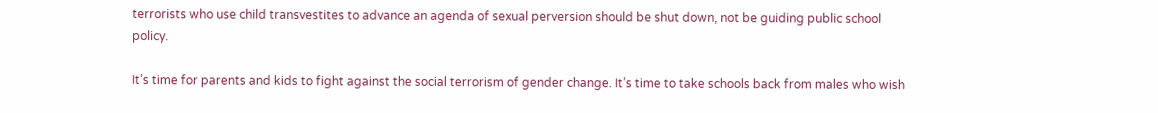terrorists who use child transvestites to advance an agenda of sexual perversion should be shut down, not be guiding public school policy.

It’s time for parents and kids to fight against the social terrorism of gender change. It’s time to take schools back from males who wish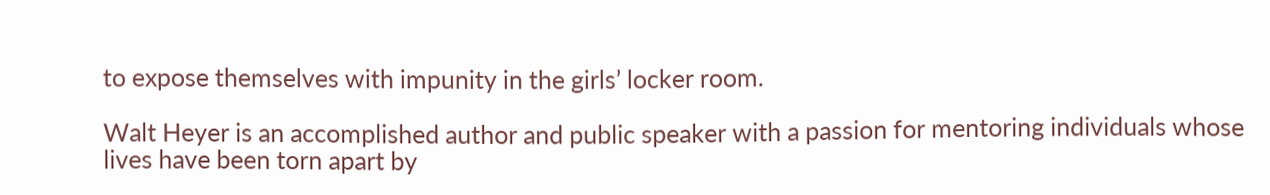to expose themselves with impunity in the girls’ locker room.

Walt Heyer is an accomplished author and public speaker with a passion for mentoring individuals whose lives have been torn apart by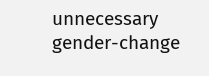unnecessary gender-change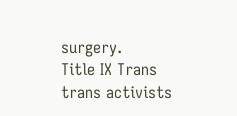surgery.
Title IX Trans trans activists